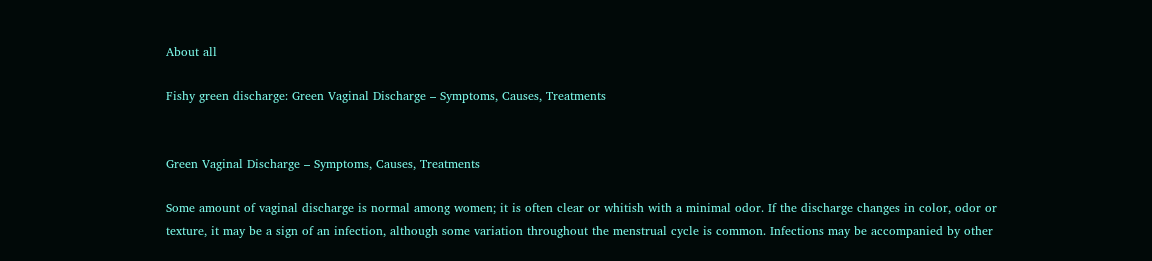About all

Fishy green discharge: Green Vaginal Discharge – Symptoms, Causes, Treatments


Green Vaginal Discharge – Symptoms, Causes, Treatments

Some amount of vaginal discharge is normal among women; it is often clear or whitish with a minimal odor. If the discharge changes in color, odor or texture, it may be a sign of an infection, although some variation throughout the menstrual cycle is common. Infections may be accompanied by other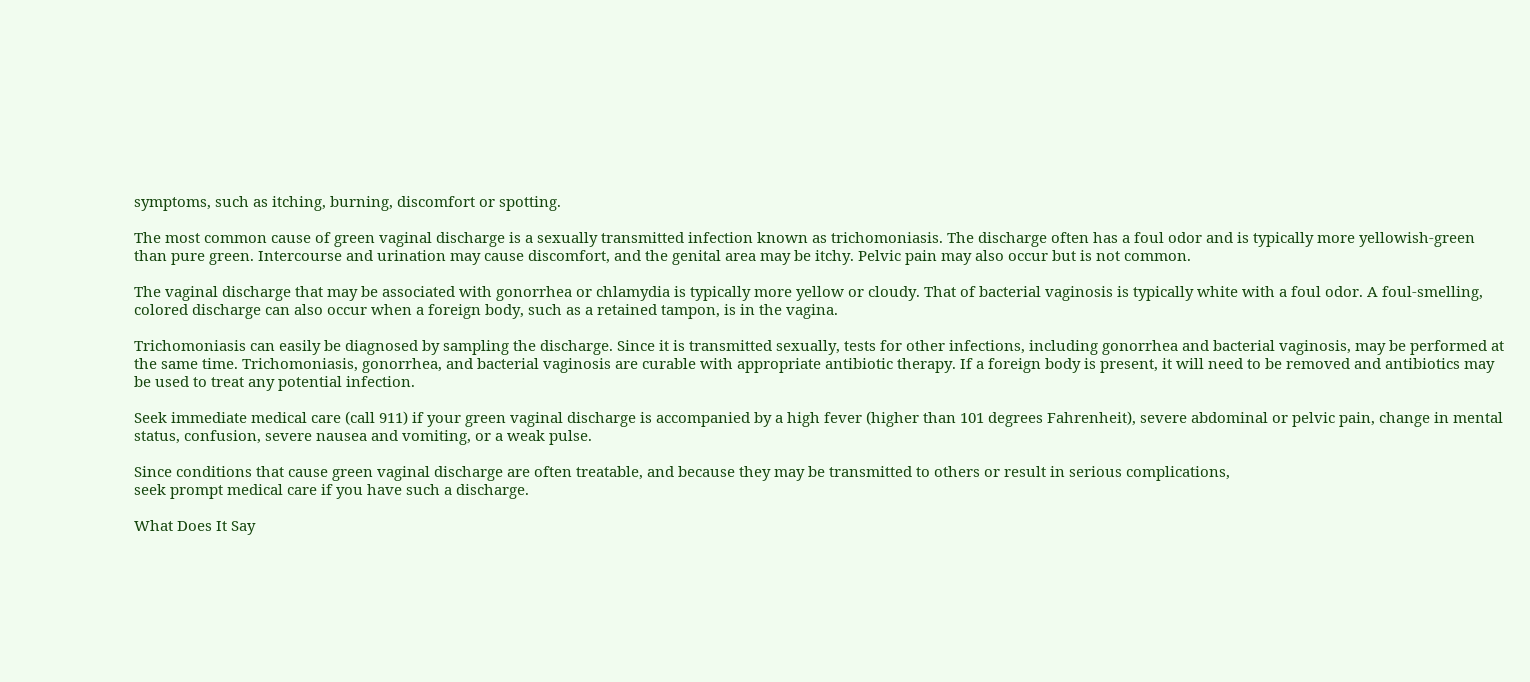symptoms, such as itching, burning, discomfort or spotting.

The most common cause of green vaginal discharge is a sexually transmitted infection known as trichomoniasis. The discharge often has a foul odor and is typically more yellowish-green than pure green. Intercourse and urination may cause discomfort, and the genital area may be itchy. Pelvic pain may also occur but is not common.

The vaginal discharge that may be associated with gonorrhea or chlamydia is typically more yellow or cloudy. That of bacterial vaginosis is typically white with a foul odor. A foul-smelling, colored discharge can also occur when a foreign body, such as a retained tampon, is in the vagina.

Trichomoniasis can easily be diagnosed by sampling the discharge. Since it is transmitted sexually, tests for other infections, including gonorrhea and bacterial vaginosis, may be performed at the same time. Trichomoniasis, gonorrhea, and bacterial vaginosis are curable with appropriate antibiotic therapy. If a foreign body is present, it will need to be removed and antibiotics may be used to treat any potential infection.

Seek immediate medical care (call 911) if your green vaginal discharge is accompanied by a high fever (higher than 101 degrees Fahrenheit), severe abdominal or pelvic pain, change in mental status, confusion, severe nausea and vomiting, or a weak pulse.

Since conditions that cause green vaginal discharge are often treatable, and because they may be transmitted to others or result in serious complications,
seek prompt medical care if you have such a discharge.

What Does It Say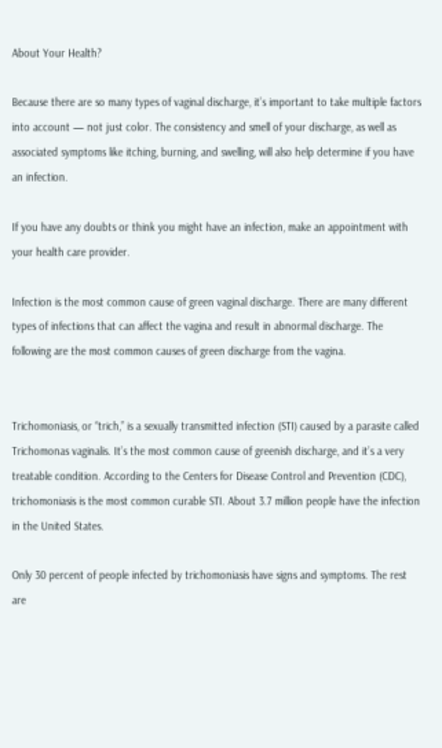About Your Health?

Because there are so many types of vaginal discharge, it’s important to take multiple factors into account — not just color. The consistency and smell of your discharge, as well as associated symptoms like itching, burning, and swelling, will also help determine if you have an infection.

If you have any doubts or think you might have an infection, make an appointment with your health care provider.

Infection is the most common cause of green vaginal discharge. There are many different types of infections that can affect the vagina and result in abnormal discharge. The following are the most common causes of green discharge from the vagina.


Trichomoniasis, or “trich,” is a sexually transmitted infection (STI) caused by a parasite called Trichomonas vaginalis. It’s the most common cause of greenish discharge, and it’s a very treatable condition. According to the Centers for Disease Control and Prevention (CDC), trichomoniasis is the most common curable STI. About 3.7 million people have the infection in the United States.

Only 30 percent of people infected by trichomoniasis have signs and symptoms. The rest are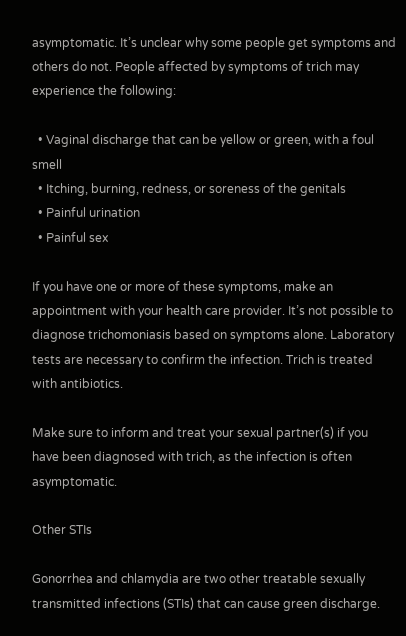asymptomatic. It’s unclear why some people get symptoms and others do not. People affected by symptoms of trich may experience the following:

  • Vaginal discharge that can be yellow or green, with a foul smell
  • Itching, burning, redness, or soreness of the genitals
  • Painful urination
  • Painful sex

If you have one or more of these symptoms, make an appointment with your health care provider. It’s not possible to diagnose trichomoniasis based on symptoms alone. Laboratory tests are necessary to confirm the infection. Trich is treated with antibiotics.

Make sure to inform and treat your sexual partner(s) if you have been diagnosed with trich, as the infection is often asymptomatic.

Other STIs

Gonorrhea and chlamydia are two other treatable sexually transmitted infections (STIs) that can cause green discharge.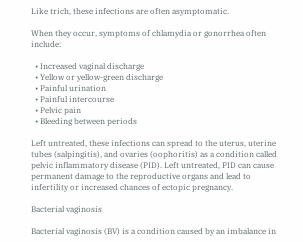Like trich, these infections are often asymptomatic.

When they occur, symptoms of chlamydia or gonorrhea often include:

  • Increased vaginal discharge
  • Yellow or yellow-green discharge
  • Painful urination
  • Painful intercourse
  • Pelvic pain
  • Bleeding between periods

Left untreated, these infections can spread to the uterus, uterine tubes (salpingitis), and ovaries (oophoritis) as a condition called pelvic inflammatory disease (PID). Left untreated, PID can cause permanent damage to the reproductive organs and lead to infertility or increased chances of ectopic pregnancy.

Bacterial vaginosis

Bacterial vaginosis (BV) is a condition caused by an imbalance in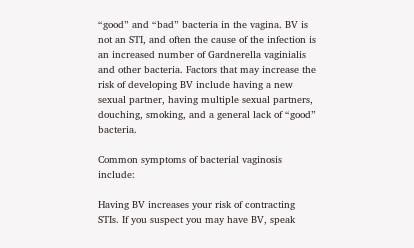“good” and “bad” bacteria in the vagina. BV is not an STI, and often the cause of the infection is an increased number of Gardnerella vaginialis and other bacteria. Factors that may increase the risk of developing BV include having a new sexual partner, having multiple sexual partners, douching, smoking, and a general lack of “good” bacteria.

Common symptoms of bacterial vaginosis include:

Having BV increases your risk of contracting STIs. If you suspect you may have BV, speak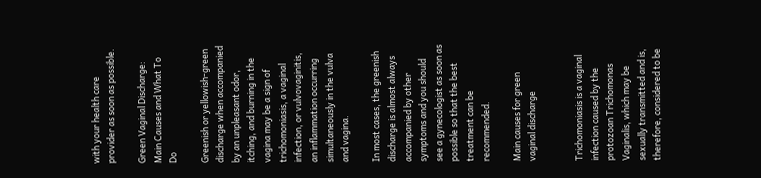with your health care provider as soon as possible.

Green Vaginal Discharge: Main Causes and What To Do

Greenish or yellowish-green discharge when accompanied by an unpleasant odor, itching, and burning in the vagina may be a sign of trichomoniasis, a vaginal infection, or vulvovaginitis, an inflammation occurring simultaneously in the vulva and vagina.

In most cases, the greenish discharge is almost always accompanied by other symptoms and you should see a gynecologist as soon as possible so that the best treatment can be recommended.

Main causes for green vaginal discharge


Trichomoniasis is a vaginal infection caused by the protozoan Trichomonas Vaginalis, which may be sexually transmitted and is, therefore, considered to be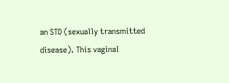an STD (sexually transmitted disease). This vaginal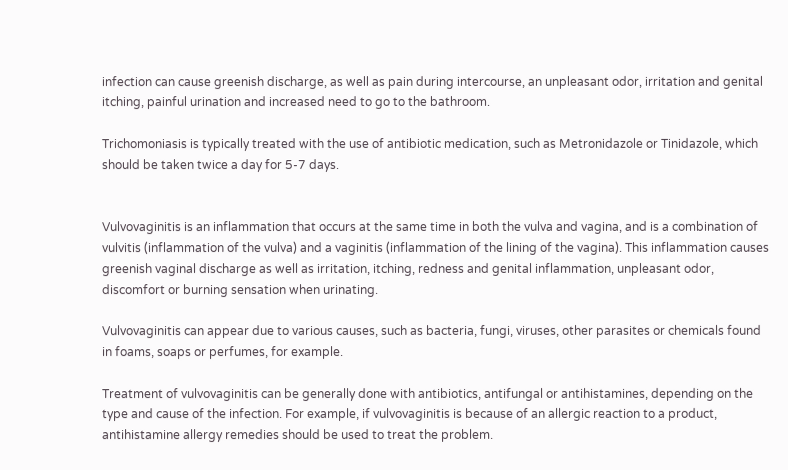infection can cause greenish discharge, as well as pain during intercourse, an unpleasant odor, irritation and genital itching, painful urination and increased need to go to the bathroom.

Trichomoniasis is typically treated with the use of antibiotic medication, such as Metronidazole or Tinidazole, which should be taken twice a day for 5-7 days.


Vulvovaginitis is an inflammation that occurs at the same time in both the vulva and vagina, and is a combination of vulvitis (inflammation of the vulva) and a vaginitis (inflammation of the lining of the vagina). This inflammation causes greenish vaginal discharge as well as irritation, itching, redness and genital inflammation, unpleasant odor, discomfort or burning sensation when urinating.

Vulvovaginitis can appear due to various causes, such as bacteria, fungi, viruses, other parasites or chemicals found in foams, soaps or perfumes, for example.

Treatment of vulvovaginitis can be generally done with antibiotics, antifungal or antihistamines, depending on the type and cause of the infection. For example, if vulvovaginitis is because of an allergic reaction to a product, antihistamine allergy remedies should be used to treat the problem.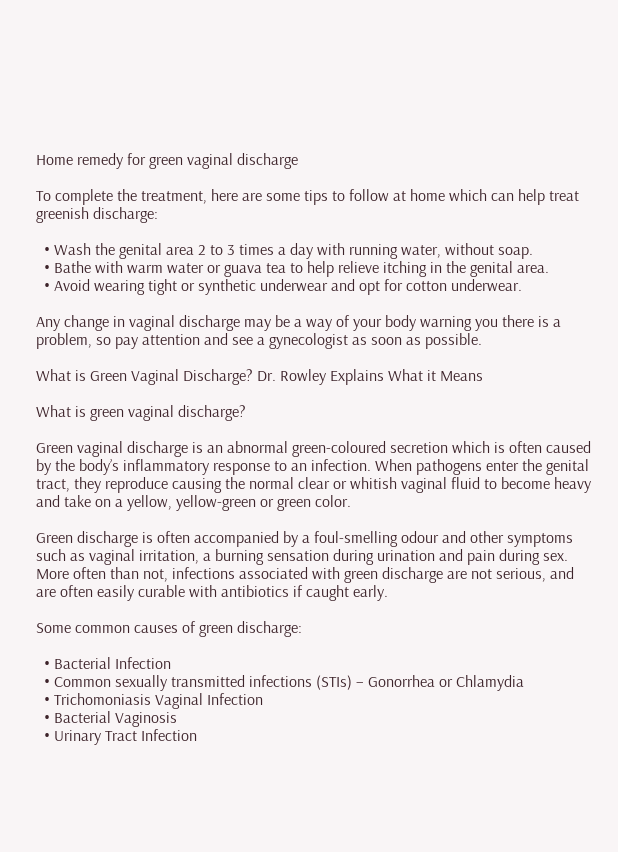Home remedy for green vaginal discharge

To complete the treatment, here are some tips to follow at home which can help treat greenish discharge:

  • Wash the genital area 2 to 3 times a day with running water, without soap.
  • Bathe with warm water or guava tea to help relieve itching in the genital area.
  • Avoid wearing tight or synthetic underwear and opt for cotton underwear.

Any change in vaginal discharge may be a way of your body warning you there is a problem, so pay attention and see a gynecologist as soon as possible.

What is Green Vaginal Discharge? Dr. Rowley Explains What it Means

What is green vaginal discharge?

Green vaginal discharge is an abnormal green-coloured secretion which is often caused by the body’s inflammatory response to an infection. When pathogens enter the genital tract, they reproduce causing the normal clear or whitish vaginal fluid to become heavy and take on a yellow, yellow-green or green color.

Green discharge is often accompanied by a foul-smelling odour and other symptoms such as vaginal irritation, a burning sensation during urination and pain during sex. More often than not, infections associated with green discharge are not serious, and are often easily curable with antibiotics if caught early.

Some common causes of green discharge:

  • Bacterial Infection
  • Common sexually transmitted infections (STIs) – Gonorrhea or Chlamydia
  • Trichomoniasis Vaginal Infection
  • Bacterial Vaginosis
  • Urinary Tract Infection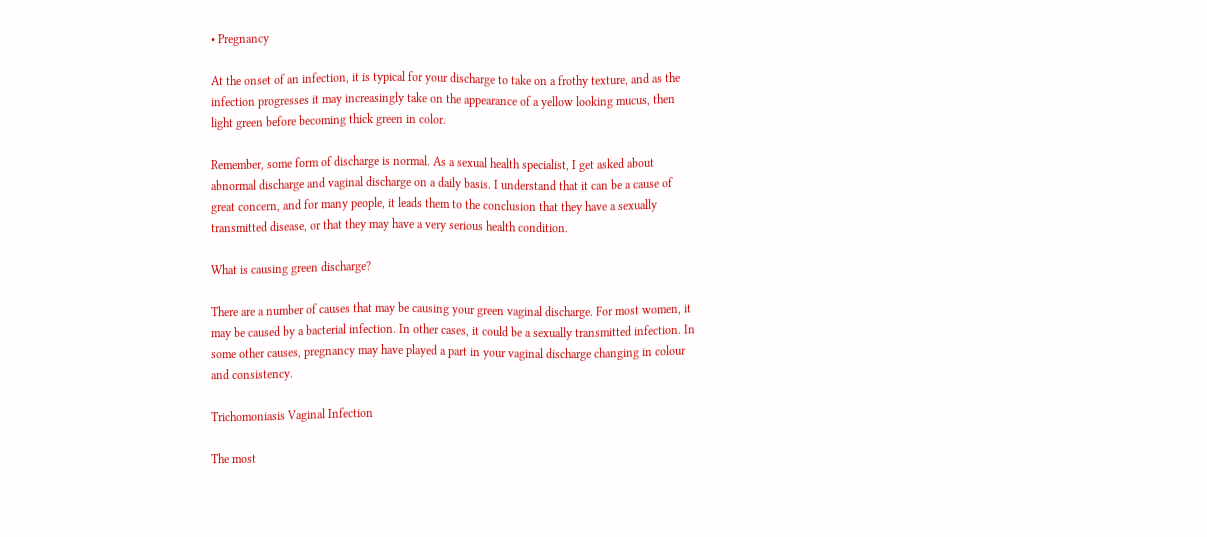• Pregnancy

At the onset of an infection, it is typical for your discharge to take on a frothy texture, and as the infection progresses it may increasingly take on the appearance of a yellow looking mucus, then light green before becoming thick green in color.

Remember, some form of discharge is normal. As a sexual health specialist, I get asked about abnormal discharge and vaginal discharge on a daily basis. I understand that it can be a cause of great concern, and for many people, it leads them to the conclusion that they have a sexually transmitted disease, or that they may have a very serious health condition.

What is causing green discharge?

There are a number of causes that may be causing your green vaginal discharge. For most women, it may be caused by a bacterial infection. In other cases, it could be a sexually transmitted infection. In some other causes, pregnancy may have played a part in your vaginal discharge changing in colour and consistency.

Trichomoniasis Vaginal Infection

The most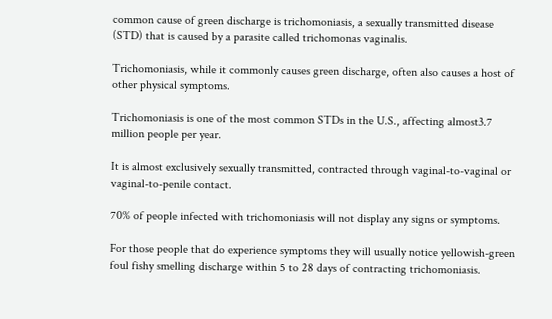common cause of green discharge is trichomoniasis, a sexually transmitted disease (STD) that is caused by a parasite called trichomonas vaginalis.

Trichomoniasis, while it commonly causes green discharge, often also causes a host of other physical symptoms.

Trichomoniasis is one of the most common STDs in the U.S., affecting almost3.7 million people per year.

It is almost exclusively sexually transmitted, contracted through vaginal-to-vaginal or vaginal-to-penile contact.

70% of people infected with trichomoniasis will not display any signs or symptoms.

For those people that do experience symptoms they will usually notice yellowish-green foul fishy smelling discharge within 5 to 28 days of contracting trichomoniasis.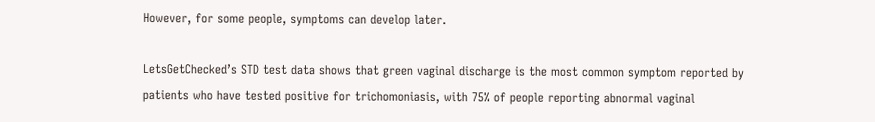However, for some people, symptoms can develop later.

LetsGetChecked’s STD test data shows that green vaginal discharge is the most common symptom reported by patients who have tested positive for trichomoniasis, with 75% of people reporting abnormal vaginal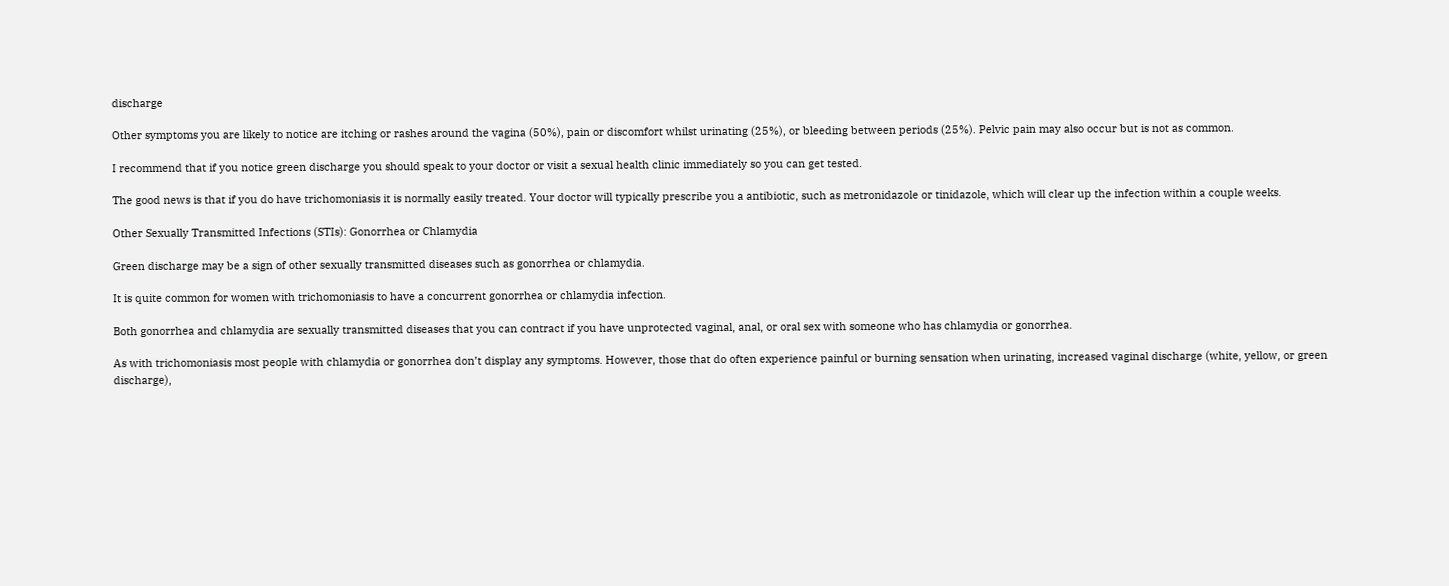discharge

Other symptoms you are likely to notice are itching or rashes around the vagina (50%), pain or discomfort whilst urinating (25%), or bleeding between periods (25%). Pelvic pain may also occur but is not as common.

I recommend that if you notice green discharge you should speak to your doctor or visit a sexual health clinic immediately so you can get tested.

The good news is that if you do have trichomoniasis it is normally easily treated. Your doctor will typically prescribe you a antibiotic, such as metronidazole or tinidazole, which will clear up the infection within a couple weeks.

Other Sexually Transmitted Infections (STIs): Gonorrhea or Chlamydia

Green discharge may be a sign of other sexually transmitted diseases such as gonorrhea or chlamydia.

It is quite common for women with trichomoniasis to have a concurrent gonorrhea or chlamydia infection.

Both gonorrhea and chlamydia are sexually transmitted diseases that you can contract if you have unprotected vaginal, anal, or oral sex with someone who has chlamydia or gonorrhea.

As with trichomoniasis most people with chlamydia or gonorrhea don’t display any symptoms. However, those that do often experience painful or burning sensation when urinating, increased vaginal discharge (white, yellow, or green discharge),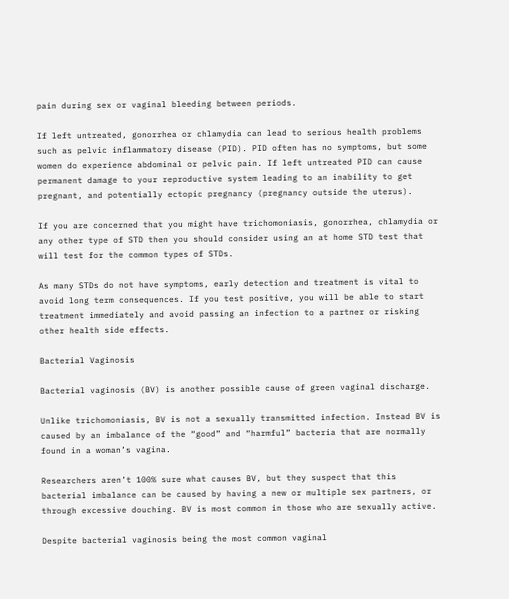pain during sex or vaginal bleeding between periods.

If left untreated, gonorrhea or chlamydia can lead to serious health problems such as pelvic inflammatory disease (PID). PID often has no symptoms, but some women do experience abdominal or pelvic pain. If left untreated PID can cause permanent damage to your reproductive system leading to an inability to get pregnant, and potentially ectopic pregnancy (pregnancy outside the uterus).

If you are concerned that you might have trichomoniasis, gonorrhea, chlamydia or any other type of STD then you should consider using an at home STD test that will test for the common types of STDs.

As many STDs do not have symptoms, early detection and treatment is vital to avoid long term consequences. If you test positive, you will be able to start treatment immediately and avoid passing an infection to a partner or risking other health side effects.

Bacterial Vaginosis

Bacterial vaginosis (BV) is another possible cause of green vaginal discharge.

Unlike trichomoniasis, BV is not a sexually transmitted infection. Instead BV is caused by an imbalance of the “good” and “harmful” bacteria that are normally found in a woman’s vagina.

Researchers aren’t 100% sure what causes BV, but they suspect that this bacterial imbalance can be caused by having a new or multiple sex partners, or through excessive douching. BV is most common in those who are sexually active.

Despite bacterial vaginosis being the most common vaginal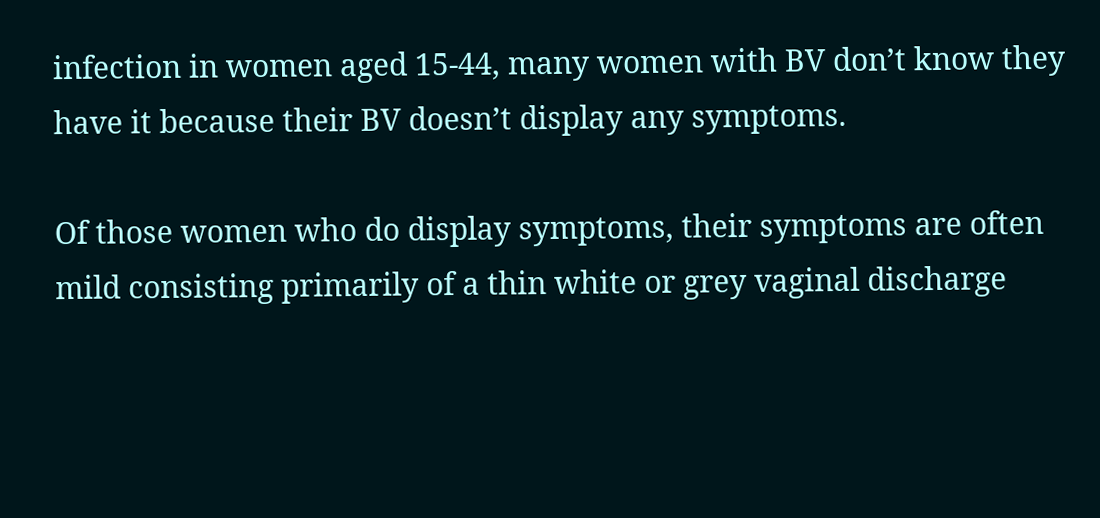infection in women aged 15-44, many women with BV don’t know they have it because their BV doesn’t display any symptoms.

Of those women who do display symptoms, their symptoms are often mild consisting primarily of a thin white or grey vaginal discharge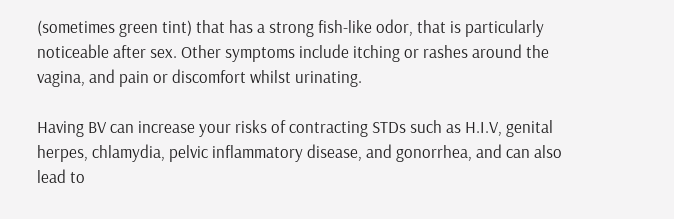(sometimes green tint) that has a strong fish-like odor, that is particularly noticeable after sex. Other symptoms include itching or rashes around the vagina, and pain or discomfort whilst urinating.

Having BV can increase your risks of contracting STDs such as H.I.V, genital herpes, chlamydia, pelvic inflammatory disease, and gonorrhea, and can also lead to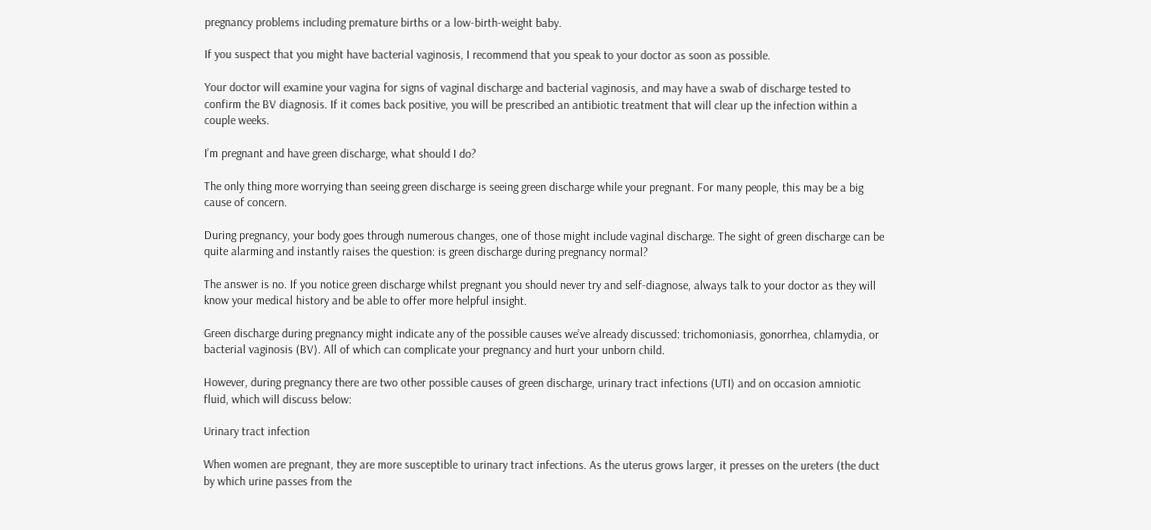pregnancy problems including premature births or a low-birth-weight baby.

If you suspect that you might have bacterial vaginosis, I recommend that you speak to your doctor as soon as possible.

Your doctor will examine your vagina for signs of vaginal discharge and bacterial vaginosis, and may have a swab of discharge tested to confirm the BV diagnosis. If it comes back positive, you will be prescribed an antibiotic treatment that will clear up the infection within a couple weeks.

I’m pregnant and have green discharge, what should I do?

The only thing more worrying than seeing green discharge is seeing green discharge while your pregnant. For many people, this may be a big cause of concern.

During pregnancy, your body goes through numerous changes, one of those might include vaginal discharge. The sight of green discharge can be quite alarming and instantly raises the question: is green discharge during pregnancy normal?

The answer is no. If you notice green discharge whilst pregnant you should never try and self-diagnose, always talk to your doctor as they will know your medical history and be able to offer more helpful insight.

Green discharge during pregnancy might indicate any of the possible causes we’ve already discussed: trichomoniasis, gonorrhea, chlamydia, or bacterial vaginosis (BV). All of which can complicate your pregnancy and hurt your unborn child.

However, during pregnancy there are two other possible causes of green discharge, urinary tract infections (UTI) and on occasion amniotic fluid, which will discuss below:

Urinary tract infection

When women are pregnant, they are more susceptible to urinary tract infections. As the uterus grows larger, it presses on the ureters (the duct by which urine passes from the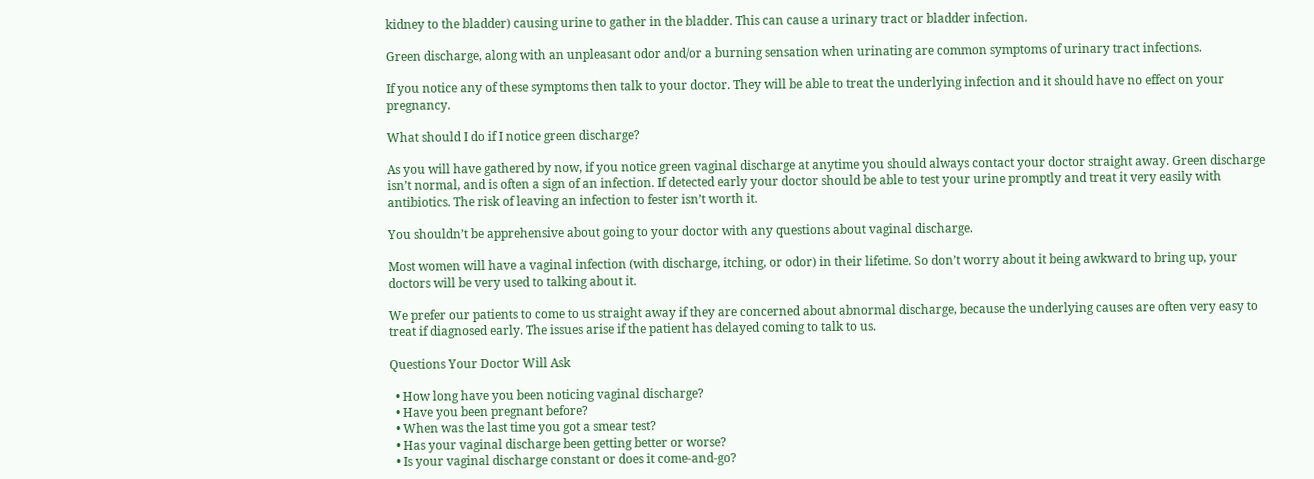kidney to the bladder) causing urine to gather in the bladder. This can cause a urinary tract or bladder infection.

Green discharge, along with an unpleasant odor and/or a burning sensation when urinating are common symptoms of urinary tract infections.

If you notice any of these symptoms then talk to your doctor. They will be able to treat the underlying infection and it should have no effect on your pregnancy.

What should I do if I notice green discharge?

As you will have gathered by now, if you notice green vaginal discharge at anytime you should always contact your doctor straight away. Green discharge isn’t normal, and is often a sign of an infection. If detected early your doctor should be able to test your urine promptly and treat it very easily with antibiotics. The risk of leaving an infection to fester isn’t worth it.

You shouldn’t be apprehensive about going to your doctor with any questions about vaginal discharge.

Most women will have a vaginal infection (with discharge, itching, or odor) in their lifetime. So don’t worry about it being awkward to bring up, your doctors will be very used to talking about it.

We prefer our patients to come to us straight away if they are concerned about abnormal discharge, because the underlying causes are often very easy to treat if diagnosed early. The issues arise if the patient has delayed coming to talk to us.

Questions Your Doctor Will Ask

  • How long have you been noticing vaginal discharge?
  • Have you been pregnant before?
  • When was the last time you got a smear test?
  • Has your vaginal discharge been getting better or worse?
  • Is your vaginal discharge constant or does it come-and-go?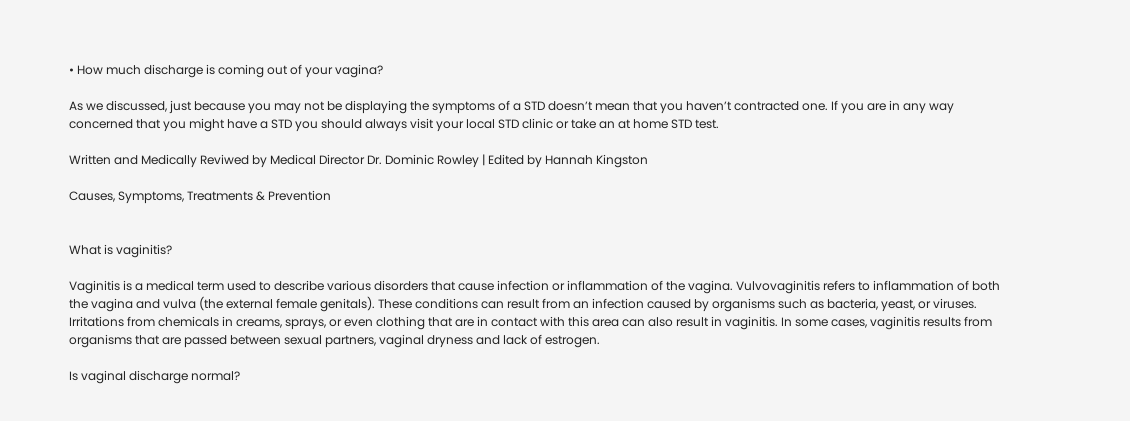• How much discharge is coming out of your vagina?

As we discussed, just because you may not be displaying the symptoms of a STD doesn’t mean that you haven’t contracted one. If you are in any way concerned that you might have a STD you should always visit your local STD clinic or take an at home STD test.

Written and Medically Reviwed by Medical Director Dr. Dominic Rowley | Edited by Hannah Kingston

Causes, Symptoms, Treatments & Prevention


What is vaginitis?

Vaginitis is a medical term used to describe various disorders that cause infection or inflammation of the vagina. Vulvovaginitis refers to inflammation of both the vagina and vulva (the external female genitals). These conditions can result from an infection caused by organisms such as bacteria, yeast, or viruses. Irritations from chemicals in creams, sprays, or even clothing that are in contact with this area can also result in vaginitis. In some cases, vaginitis results from organisms that are passed between sexual partners, vaginal dryness and lack of estrogen.

Is vaginal discharge normal?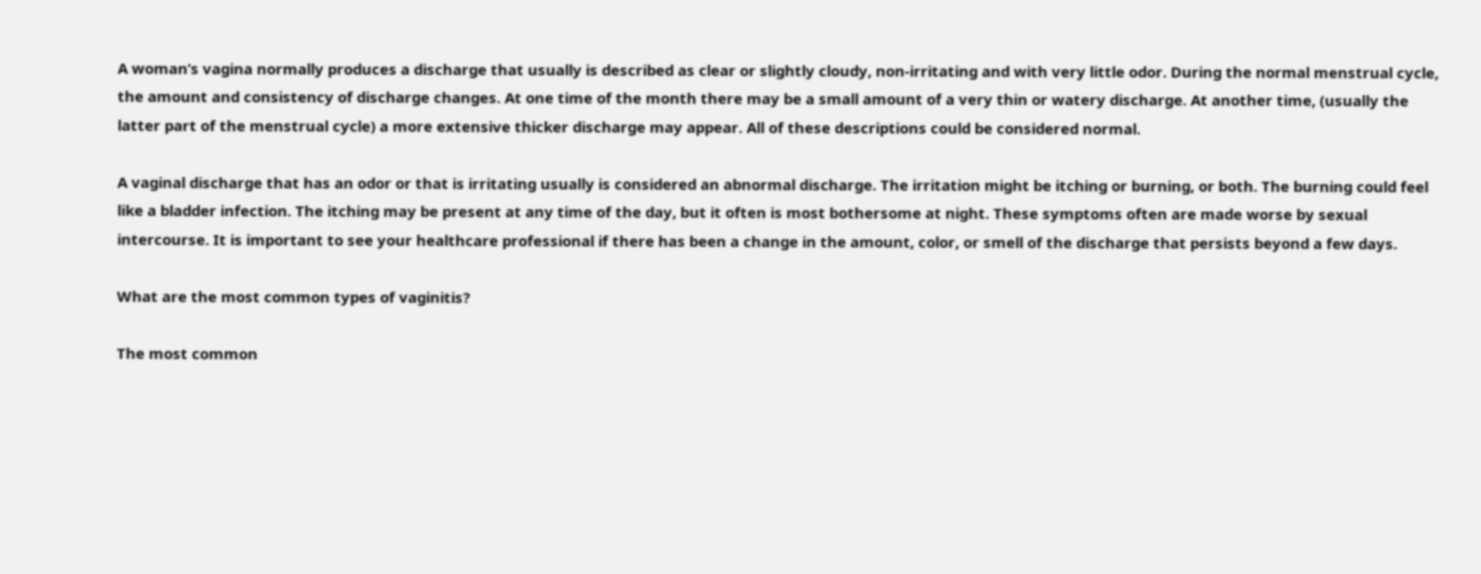A woman’s vagina normally produces a discharge that usually is described as clear or slightly cloudy, non-irritating and with very little odor. During the normal menstrual cycle, the amount and consistency of discharge changes. At one time of the month there may be a small amount of a very thin or watery discharge. At another time, (usually the latter part of the menstrual cycle) a more extensive thicker discharge may appear. All of these descriptions could be considered normal.

A vaginal discharge that has an odor or that is irritating usually is considered an abnormal discharge. The irritation might be itching or burning, or both. The burning could feel like a bladder infection. The itching may be present at any time of the day, but it often is most bothersome at night. These symptoms often are made worse by sexual intercourse. It is important to see your healthcare professional if there has been a change in the amount, color, or smell of the discharge that persists beyond a few days.

What are the most common types of vaginitis?

The most common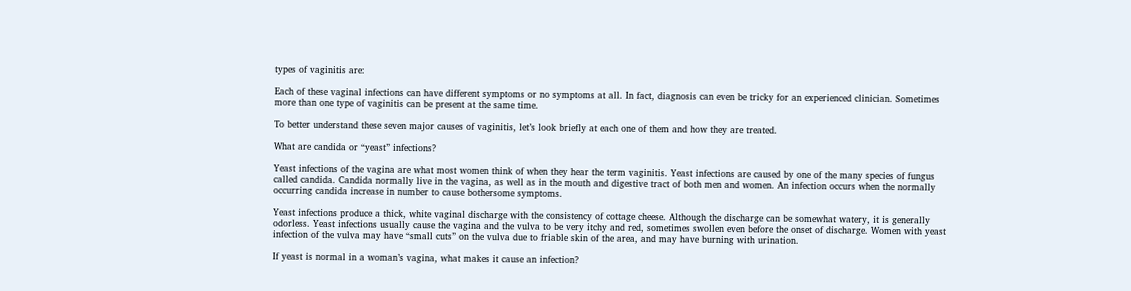types of vaginitis are:

Each of these vaginal infections can have different symptoms or no symptoms at all. In fact, diagnosis can even be tricky for an experienced clinician. Sometimes more than one type of vaginitis can be present at the same time.

To better understand these seven major causes of vaginitis, let’s look briefly at each one of them and how they are treated.

What are candida or “yeast” infections?

Yeast infections of the vagina are what most women think of when they hear the term vaginitis. Yeast infections are caused by one of the many species of fungus called candida. Candida normally live in the vagina, as well as in the mouth and digestive tract of both men and women. An infection occurs when the normally occurring candida increase in number to cause bothersome symptoms.

Yeast infections produce a thick, white vaginal discharge with the consistency of cottage cheese. Although the discharge can be somewhat watery, it is generally odorless. Yeast infections usually cause the vagina and the vulva to be very itchy and red, sometimes swollen even before the onset of discharge. Women with yeast infection of the vulva may have “small cuts” on the vulva due to friable skin of the area, and may have burning with urination.

If yeast is normal in a woman’s vagina, what makes it cause an infection?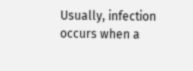Usually, infection occurs when a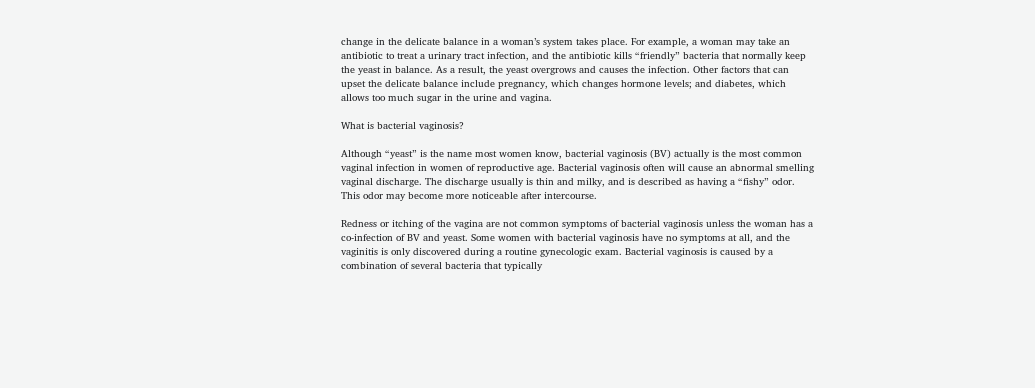change in the delicate balance in a woman’s system takes place. For example, a woman may take an antibiotic to treat a urinary tract infection, and the antibiotic kills “friendly” bacteria that normally keep the yeast in balance. As a result, the yeast overgrows and causes the infection. Other factors that can upset the delicate balance include pregnancy, which changes hormone levels; and diabetes, which allows too much sugar in the urine and vagina.

What is bacterial vaginosis?

Although “yeast” is the name most women know, bacterial vaginosis (BV) actually is the most common vaginal infection in women of reproductive age. Bacterial vaginosis often will cause an abnormal smelling vaginal discharge. The discharge usually is thin and milky, and is described as having a “fishy” odor. This odor may become more noticeable after intercourse.

Redness or itching of the vagina are not common symptoms of bacterial vaginosis unless the woman has a co-infection of BV and yeast. Some women with bacterial vaginosis have no symptoms at all, and the vaginitis is only discovered during a routine gynecologic exam. Bacterial vaginosis is caused by a combination of several bacteria that typically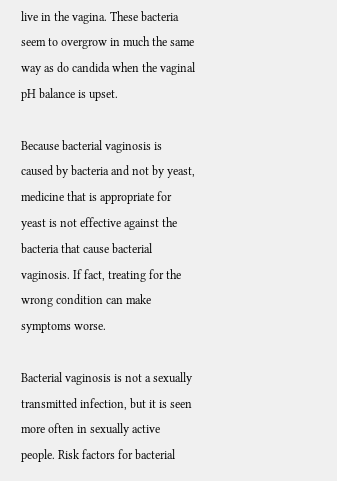live in the vagina. These bacteria seem to overgrow in much the same way as do candida when the vaginal pH balance is upset.

Because bacterial vaginosis is caused by bacteria and not by yeast, medicine that is appropriate for yeast is not effective against the bacteria that cause bacterial vaginosis. If fact, treating for the wrong condition can make symptoms worse.

Bacterial vaginosis is not a sexually transmitted infection, but it is seen more often in sexually active people. Risk factors for bacterial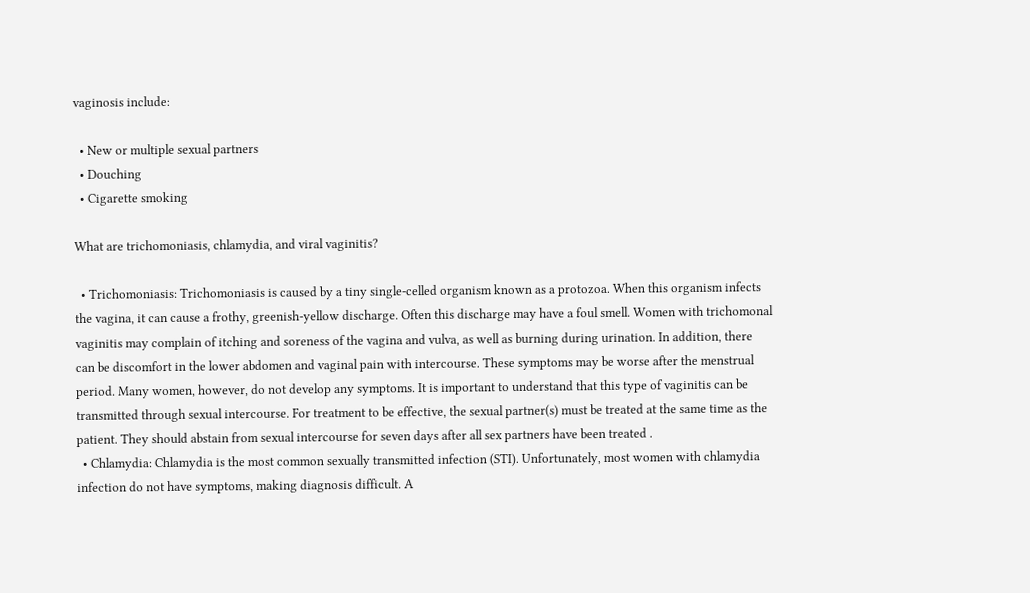vaginosis include:

  • New or multiple sexual partners
  • Douching
  • Cigarette smoking

What are trichomoniasis, chlamydia, and viral vaginitis?

  • Trichomoniasis: Trichomoniasis is caused by a tiny single-celled organism known as a protozoa. When this organism infects the vagina, it can cause a frothy, greenish-yellow discharge. Often this discharge may have a foul smell. Women with trichomonal vaginitis may complain of itching and soreness of the vagina and vulva, as well as burning during urination. In addition, there can be discomfort in the lower abdomen and vaginal pain with intercourse. These symptoms may be worse after the menstrual period. Many women, however, do not develop any symptoms. It is important to understand that this type of vaginitis can be transmitted through sexual intercourse. For treatment to be effective, the sexual partner(s) must be treated at the same time as the patient. They should abstain from sexual intercourse for seven days after all sex partners have been treated .
  • Chlamydia: Chlamydia is the most common sexually transmitted infection (STI). Unfortunately, most women with chlamydia infection do not have symptoms, making diagnosis difficult. A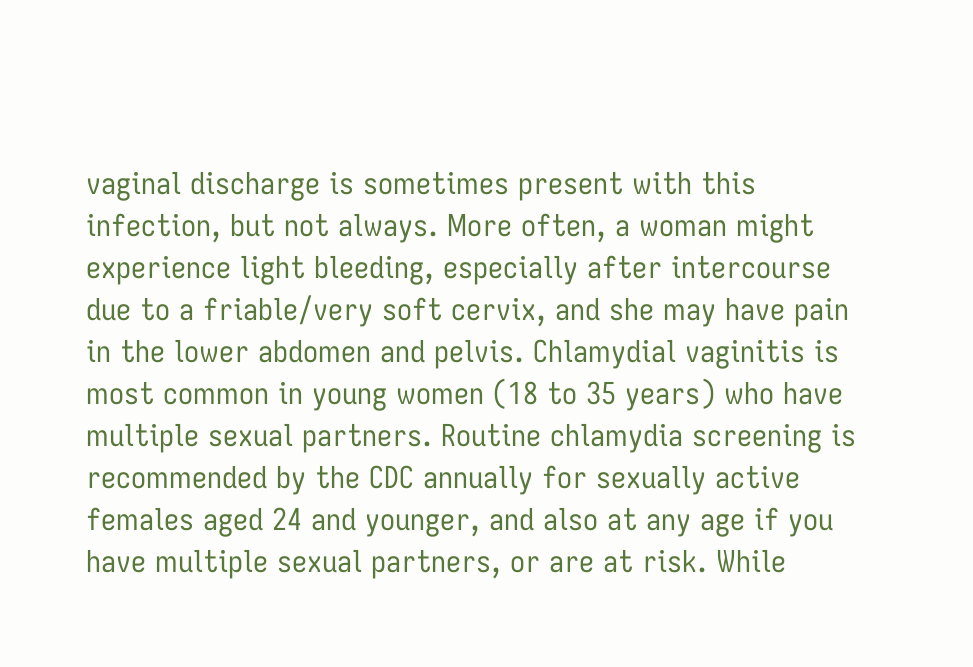vaginal discharge is sometimes present with this infection, but not always. More often, a woman might experience light bleeding, especially after intercourse due to a friable/very soft cervix, and she may have pain in the lower abdomen and pelvis. Chlamydial vaginitis is most common in young women (18 to 35 years) who have multiple sexual partners. Routine chlamydia screening is recommended by the CDC annually for sexually active females aged 24 and younger, and also at any age if you have multiple sexual partners, or are at risk. While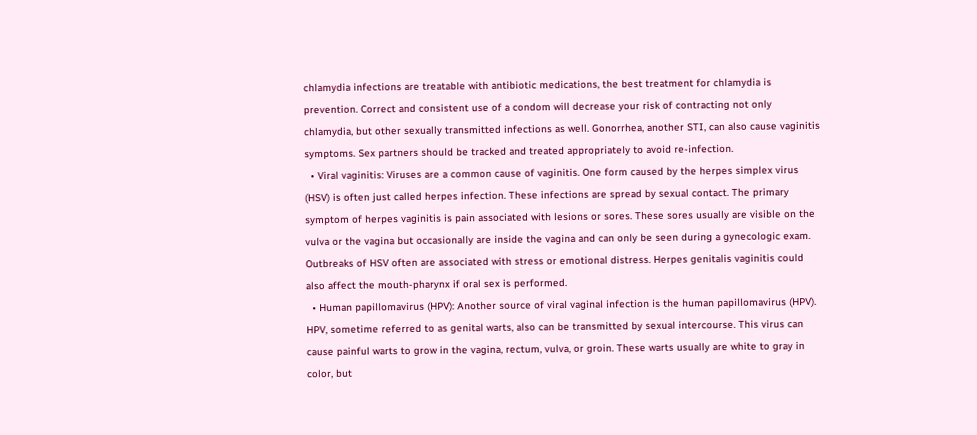chlamydia infections are treatable with antibiotic medications, the best treatment for chlamydia is prevention. Correct and consistent use of a condom will decrease your risk of contracting not only chlamydia, but other sexually transmitted infections as well. Gonorrhea, another STI, can also cause vaginitis symptoms. Sex partners should be tracked and treated appropriately to avoid re-infection.
  • Viral vaginitis: Viruses are a common cause of vaginitis. One form caused by the herpes simplex virus (HSV) is often just called herpes infection. These infections are spread by sexual contact. The primary symptom of herpes vaginitis is pain associated with lesions or sores. These sores usually are visible on the vulva or the vagina but occasionally are inside the vagina and can only be seen during a gynecologic exam. Outbreaks of HSV often are associated with stress or emotional distress. Herpes genitalis vaginitis could also affect the mouth-pharynx if oral sex is performed.
  • Human papillomavirus (HPV): Another source of viral vaginal infection is the human papillomavirus (HPV). HPV, sometime referred to as genital warts, also can be transmitted by sexual intercourse. This virus can cause painful warts to grow in the vagina, rectum, vulva, or groin. These warts usually are white to gray in color, but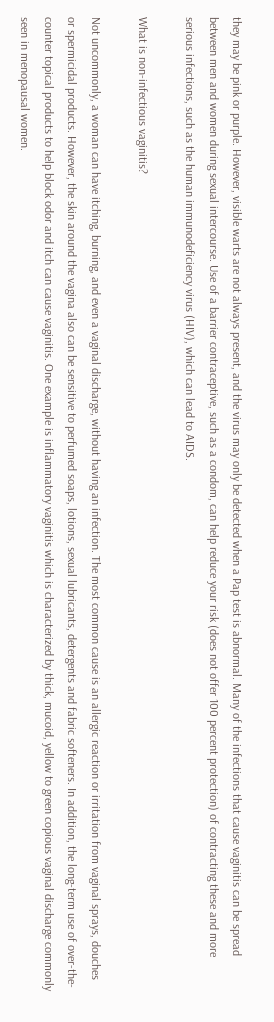they may be pink or purple. However, visible warts are not always present, and the virus may only be detected when a Pap test is abnormal. Many of the infections that cause vaginitis can be spread between men and women during sexual intercourse. Use of a barrier contraceptive, such as a condom, can help reduce your risk (does not offer 100 percent protection) of contracting these and more serious infections, such as the human immunodeficiency virus (HIV), which can lead to AIDS.

What is non-infectious vaginitis?

Not uncommonly, a woman can have itching, burning, and even a vaginal discharge, without having an infection. The most common cause is an allergic reaction or irritation from vaginal sprays, douches or spermicidal products. However, the skin around the vagina also can be sensitive to perfumed soaps, lotions, sexual lubricants, detergents and fabric softeners. In addition, the long-term use of over-the-counter topical products to help block odor and itch can cause vaginitis. One example is inflammatory vaginitis which is characterized by thick, mucoid, yellow to green copious vaginal discharge commonly seen in menopausal women.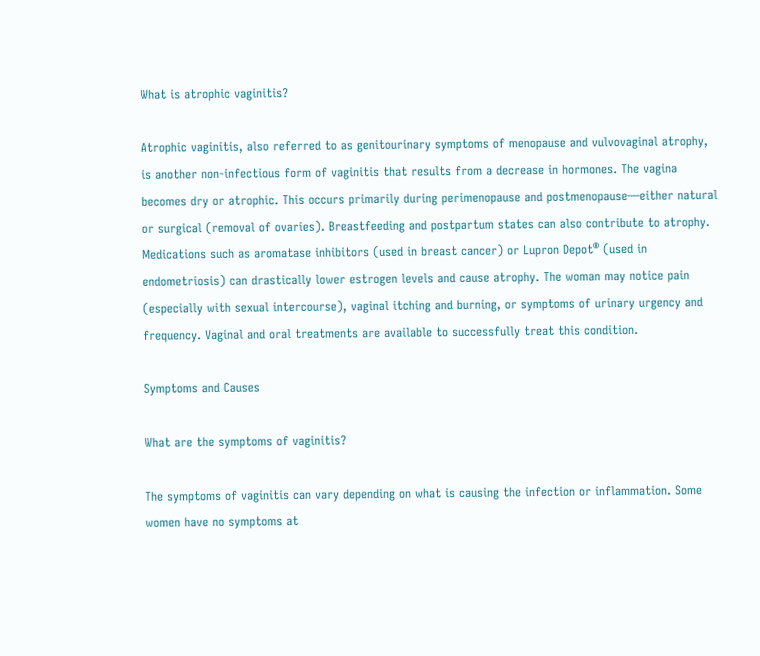What is atrophic vaginitis?

Atrophic vaginitis, also referred to as genitourinary symptoms of menopause and vulvovaginal atrophy, is another non-infectious form of vaginitis that results from a decrease in hormones. The vagina becomes dry or atrophic. This occurs primarily during perimenopause and postmenopause—either natural or surgical (removal of ovaries). Breastfeeding and postpartum states can also contribute to atrophy. Medications such as aromatase inhibitors (used in breast cancer) or Lupron Depot® (used in endometriosis) can drastically lower estrogen levels and cause atrophy. The woman may notice pain (especially with sexual intercourse), vaginal itching and burning, or symptoms of urinary urgency and frequency. Vaginal and oral treatments are available to successfully treat this condition.

Symptoms and Causes

What are the symptoms of vaginitis?

The symptoms of vaginitis can vary depending on what is causing the infection or inflammation. Some women have no symptoms at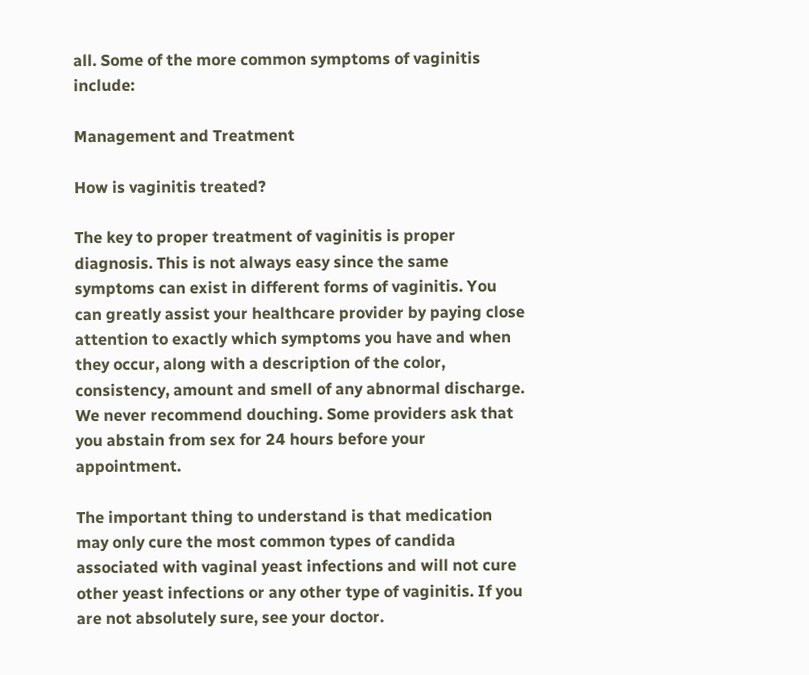all. Some of the more common symptoms of vaginitis include:

Management and Treatment

How is vaginitis treated?

The key to proper treatment of vaginitis is proper diagnosis. This is not always easy since the same symptoms can exist in different forms of vaginitis. You can greatly assist your healthcare provider by paying close attention to exactly which symptoms you have and when they occur, along with a description of the color, consistency, amount and smell of any abnormal discharge. We never recommend douching. Some providers ask that you abstain from sex for 24 hours before your appointment.

The important thing to understand is that medication may only cure the most common types of candida associated with vaginal yeast infections and will not cure other yeast infections or any other type of vaginitis. If you are not absolutely sure, see your doctor.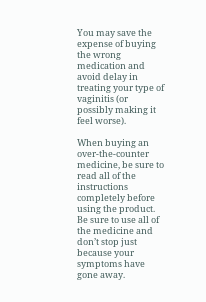You may save the expense of buying the wrong medication and avoid delay in treating your type of vaginitis (or possibly making it feel worse).

When buying an over-the-counter medicine, be sure to read all of the instructions completely before using the product. Be sure to use all of the medicine and don’t stop just because your symptoms have gone away.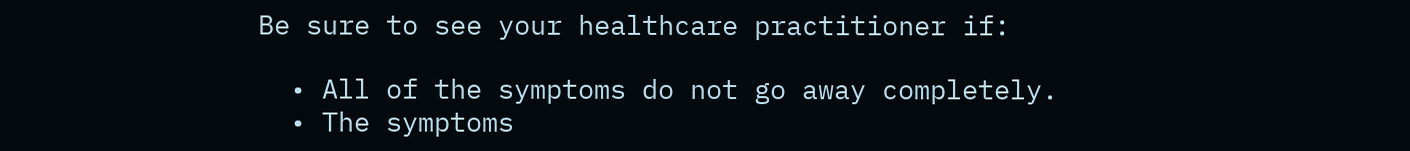Be sure to see your healthcare practitioner if:

  • All of the symptoms do not go away completely.
  • The symptoms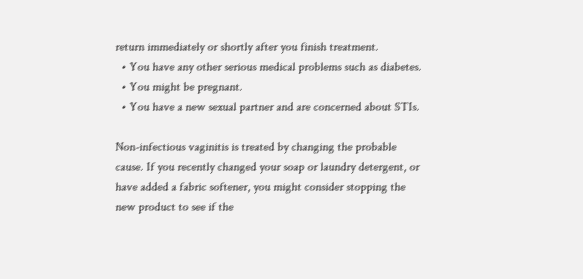return immediately or shortly after you finish treatment.
  • You have any other serious medical problems such as diabetes.
  • You might be pregnant.
  • You have a new sexual partner and are concerned about STIs.

Non-infectious vaginitis is treated by changing the probable cause. If you recently changed your soap or laundry detergent, or have added a fabric softener, you might consider stopping the new product to see if the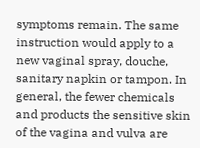symptoms remain. The same instruction would apply to a new vaginal spray, douche, sanitary napkin or tampon. In general, the fewer chemicals and products the sensitive skin of the vagina and vulva are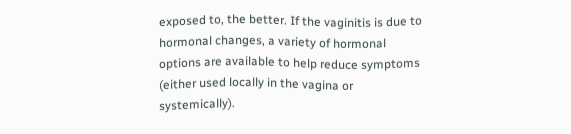exposed to, the better. If the vaginitis is due to hormonal changes, a variety of hormonal options are available to help reduce symptoms (either used locally in the vagina or systemically).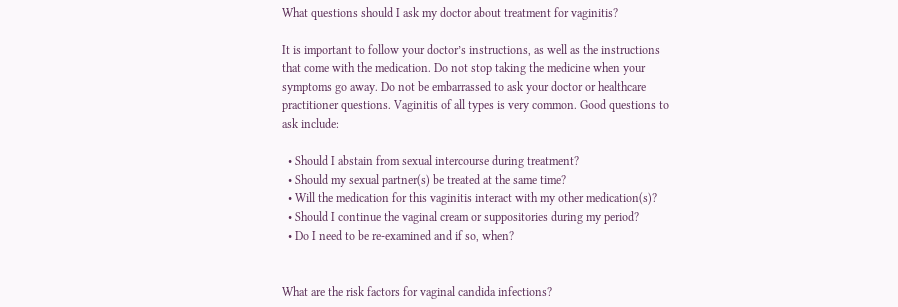What questions should I ask my doctor about treatment for vaginitis?

It is important to follow your doctor’s instructions, as well as the instructions that come with the medication. Do not stop taking the medicine when your symptoms go away. Do not be embarrassed to ask your doctor or healthcare practitioner questions. Vaginitis of all types is very common. Good questions to ask include:

  • Should I abstain from sexual intercourse during treatment?
  • Should my sexual partner(s) be treated at the same time?
  • Will the medication for this vaginitis interact with my other medication(s)?
  • Should I continue the vaginal cream or suppositories during my period?
  • Do I need to be re-examined and if so, when?


What are the risk factors for vaginal candida infections?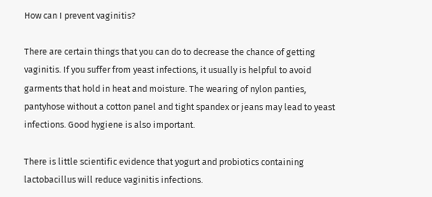How can I prevent vaginitis?

There are certain things that you can do to decrease the chance of getting vaginitis. If you suffer from yeast infections, it usually is helpful to avoid garments that hold in heat and moisture. The wearing of nylon panties, pantyhose without a cotton panel and tight spandex or jeans may lead to yeast infections. Good hygiene is also important.

There is little scientific evidence that yogurt and probiotics containing lactobacillus will reduce vaginitis infections.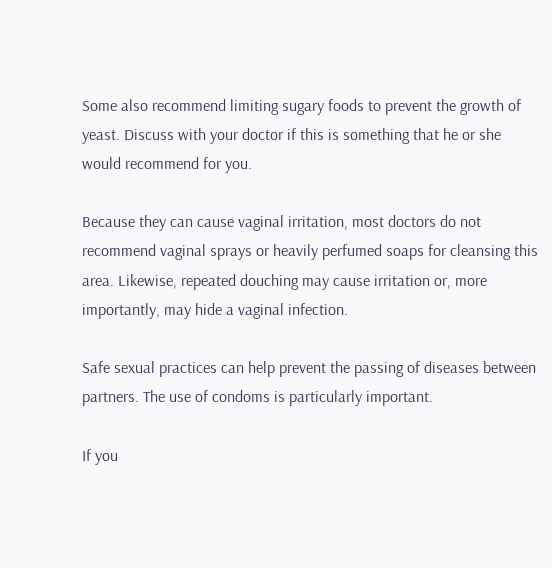Some also recommend limiting sugary foods to prevent the growth of yeast. Discuss with your doctor if this is something that he or she would recommend for you.

Because they can cause vaginal irritation, most doctors do not recommend vaginal sprays or heavily perfumed soaps for cleansing this area. Likewise, repeated douching may cause irritation or, more importantly, may hide a vaginal infection.

Safe sexual practices can help prevent the passing of diseases between partners. The use of condoms is particularly important.

If you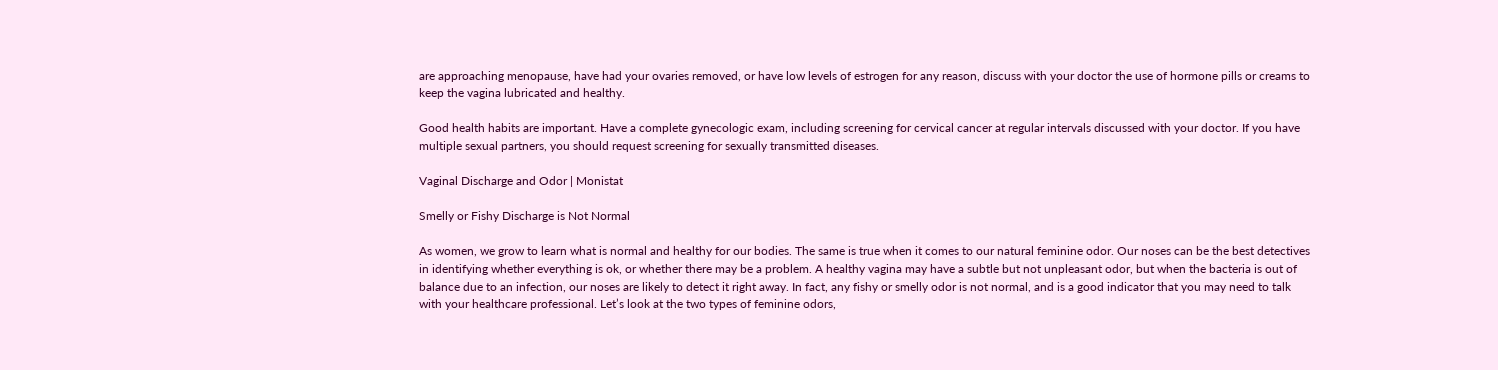are approaching menopause, have had your ovaries removed, or have low levels of estrogen for any reason, discuss with your doctor the use of hormone pills or creams to keep the vagina lubricated and healthy.

Good health habits are important. Have a complete gynecologic exam, including screening for cervical cancer at regular intervals discussed with your doctor. If you have multiple sexual partners, you should request screening for sexually transmitted diseases.

Vaginal Discharge and Odor | Monistat

Smelly or Fishy Discharge is Not Normal

As women, we grow to learn what is normal and healthy for our bodies. The same is true when it comes to our natural feminine odor. Our noses can be the best detectives in identifying whether everything is ok, or whether there may be a problem. A healthy vagina may have a subtle but not unpleasant odor, but when the bacteria is out of balance due to an infection, our noses are likely to detect it right away. In fact, any fishy or smelly odor is not normal, and is a good indicator that you may need to talk with your healthcare professional. Let’s look at the two types of feminine odors,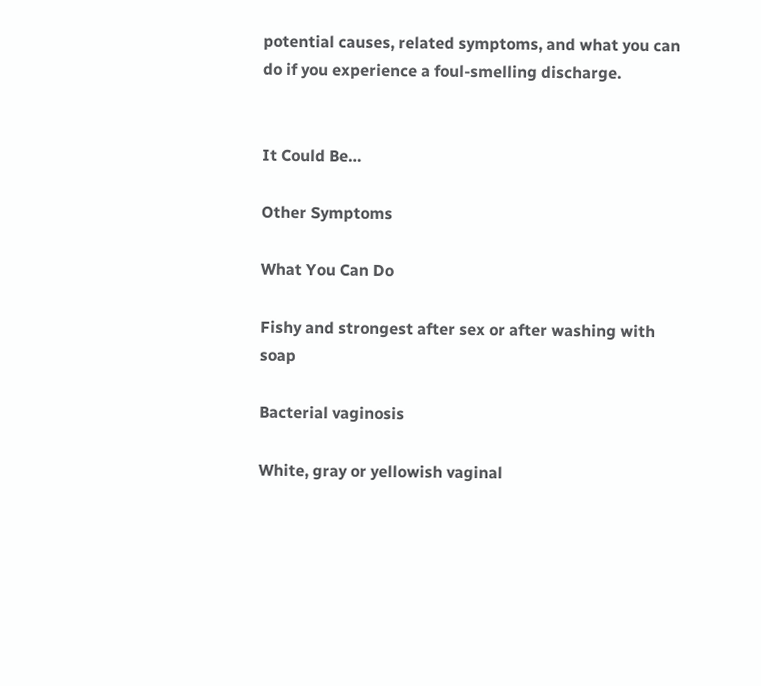potential causes, related symptoms, and what you can do if you experience a foul-smelling discharge.


It Could Be…

Other Symptoms

What You Can Do

Fishy and strongest after sex or after washing with soap

Bacterial vaginosis

White, gray or yellowish vaginal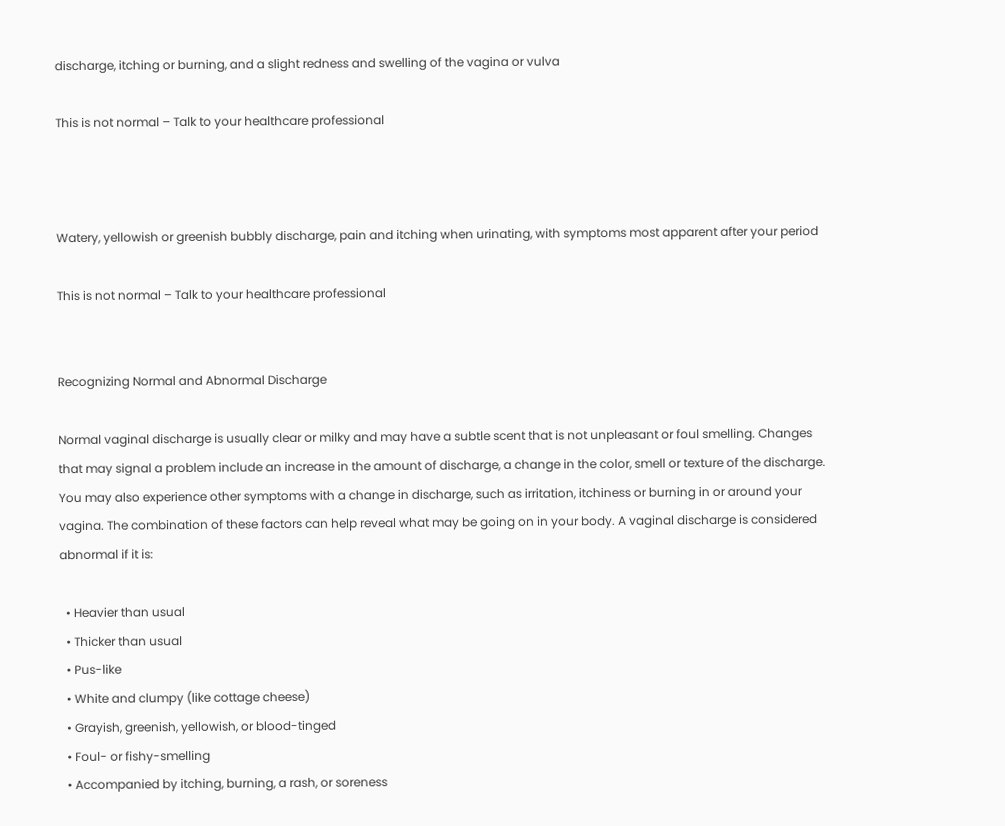discharge, itching or burning, and a slight redness and swelling of the vagina or vulva

This is not normal – Talk to your healthcare professional



Watery, yellowish or greenish bubbly discharge, pain and itching when urinating, with symptoms most apparent after your period

This is not normal – Talk to your healthcare professional


Recognizing Normal and Abnormal Discharge

Normal vaginal discharge is usually clear or milky and may have a subtle scent that is not unpleasant or foul smelling. Changes that may signal a problem include an increase in the amount of discharge, a change in the color, smell or texture of the discharge. You may also experience other symptoms with a change in discharge, such as irritation, itchiness or burning in or around your vagina. The combination of these factors can help reveal what may be going on in your body. A vaginal discharge is considered abnormal if it is:

  • Heavier than usual
  • Thicker than usual
  • Pus-like
  • White and clumpy (like cottage cheese)
  • Grayish, greenish, yellowish, or blood-tinged
  • Foul- or fishy-smelling
  • Accompanied by itching, burning, a rash, or soreness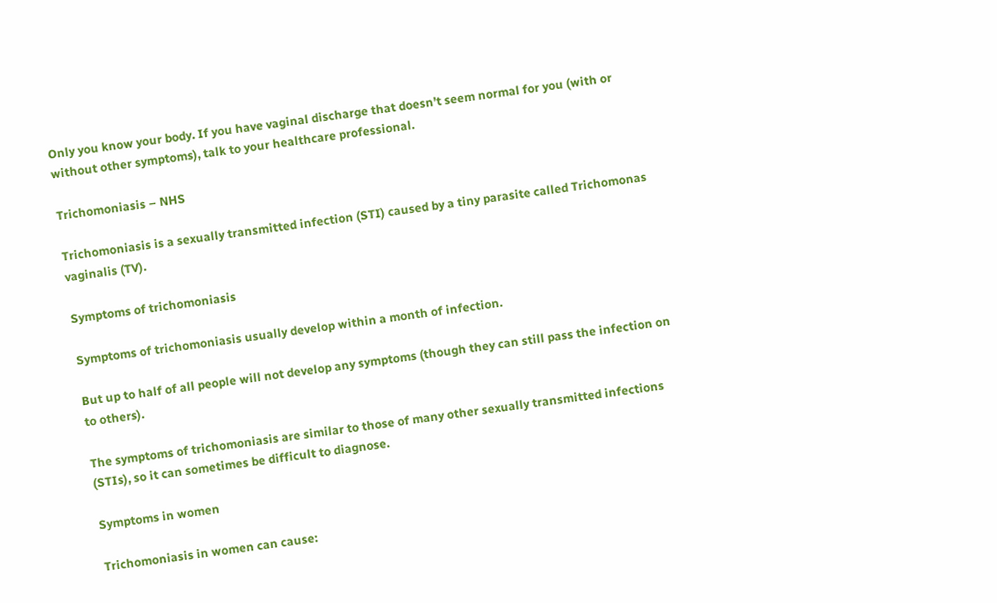Only you know your body. If you have vaginal discharge that doesn’t seem normal for you (with or without other symptoms), talk to your healthcare professional.

Trichomoniasis – NHS

Trichomoniasis is a sexually transmitted infection (STI) caused by a tiny parasite called Trichomonas vaginalis (TV).

Symptoms of trichomoniasis

Symptoms of trichomoniasis usually develop within a month of infection.

But up to half of all people will not develop any symptoms (though they can still pass the infection on to others).

The symptoms of trichomoniasis are similar to those of many other sexually transmitted infections (STIs), so it can sometimes be difficult to diagnose.

Symptoms in women

Trichomoniasis in women can cause: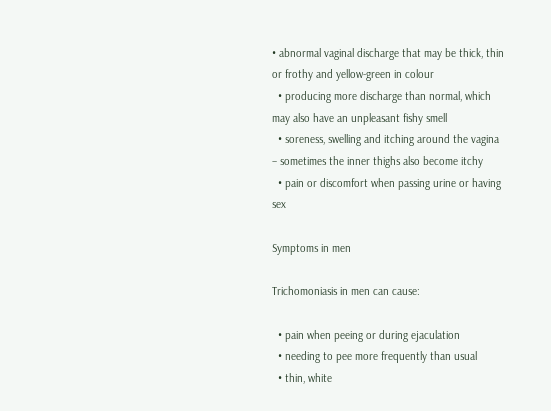• abnormal vaginal discharge that may be thick, thin or frothy and yellow-green in colour
  • producing more discharge than normal, which may also have an unpleasant fishy smell
  • soreness, swelling and itching around the vagina – sometimes the inner thighs also become itchy
  • pain or discomfort when passing urine or having sex

Symptoms in men

Trichomoniasis in men can cause:

  • pain when peeing or during ejaculation
  • needing to pee more frequently than usual
  • thin, white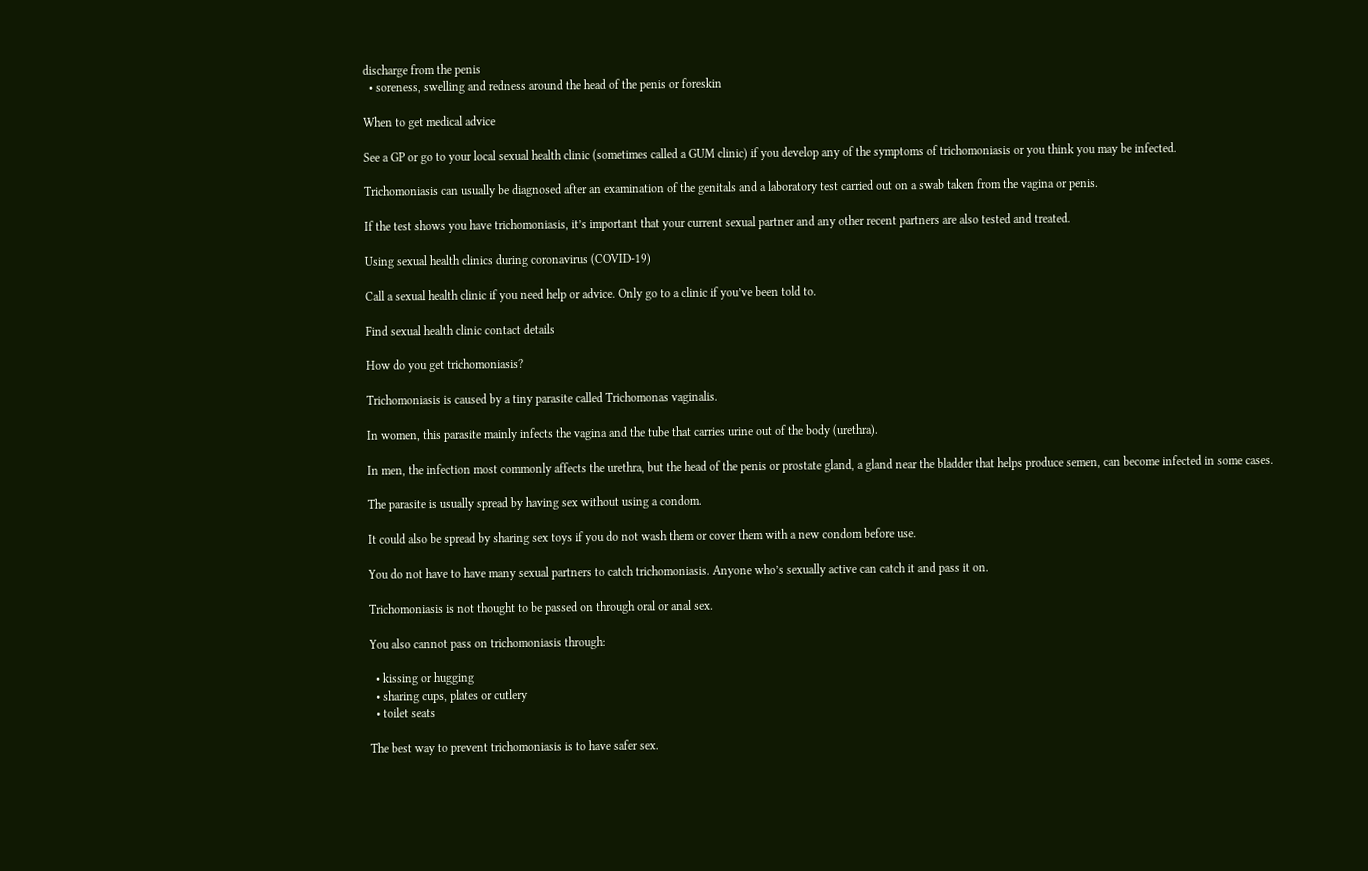discharge from the penis
  • soreness, swelling and redness around the head of the penis or foreskin

When to get medical advice

See a GP or go to your local sexual health clinic (sometimes called a GUM clinic) if you develop any of the symptoms of trichomoniasis or you think you may be infected.

Trichomoniasis can usually be diagnosed after an examination of the genitals and a laboratory test carried out on a swab taken from the vagina or penis.

If the test shows you have trichomoniasis, it’s important that your current sexual partner and any other recent partners are also tested and treated.

Using sexual health clinics during coronavirus (COVID-19)

Call a sexual health clinic if you need help or advice. Only go to a clinic if you’ve been told to.

Find sexual health clinic contact details

How do you get trichomoniasis?

Trichomoniasis is caused by a tiny parasite called Trichomonas vaginalis.

In women, this parasite mainly infects the vagina and the tube that carries urine out of the body (urethra).

In men, the infection most commonly affects the urethra, but the head of the penis or prostate gland, a gland near the bladder that helps produce semen, can become infected in some cases.

The parasite is usually spread by having sex without using a condom.

It could also be spread by sharing sex toys if you do not wash them or cover them with a new condom before use.

You do not have to have many sexual partners to catch trichomoniasis. Anyone who’s sexually active can catch it and pass it on.

Trichomoniasis is not thought to be passed on through oral or anal sex.

You also cannot pass on trichomoniasis through:

  • kissing or hugging
  • sharing cups, plates or cutlery
  • toilet seats

The best way to prevent trichomoniasis is to have safer sex.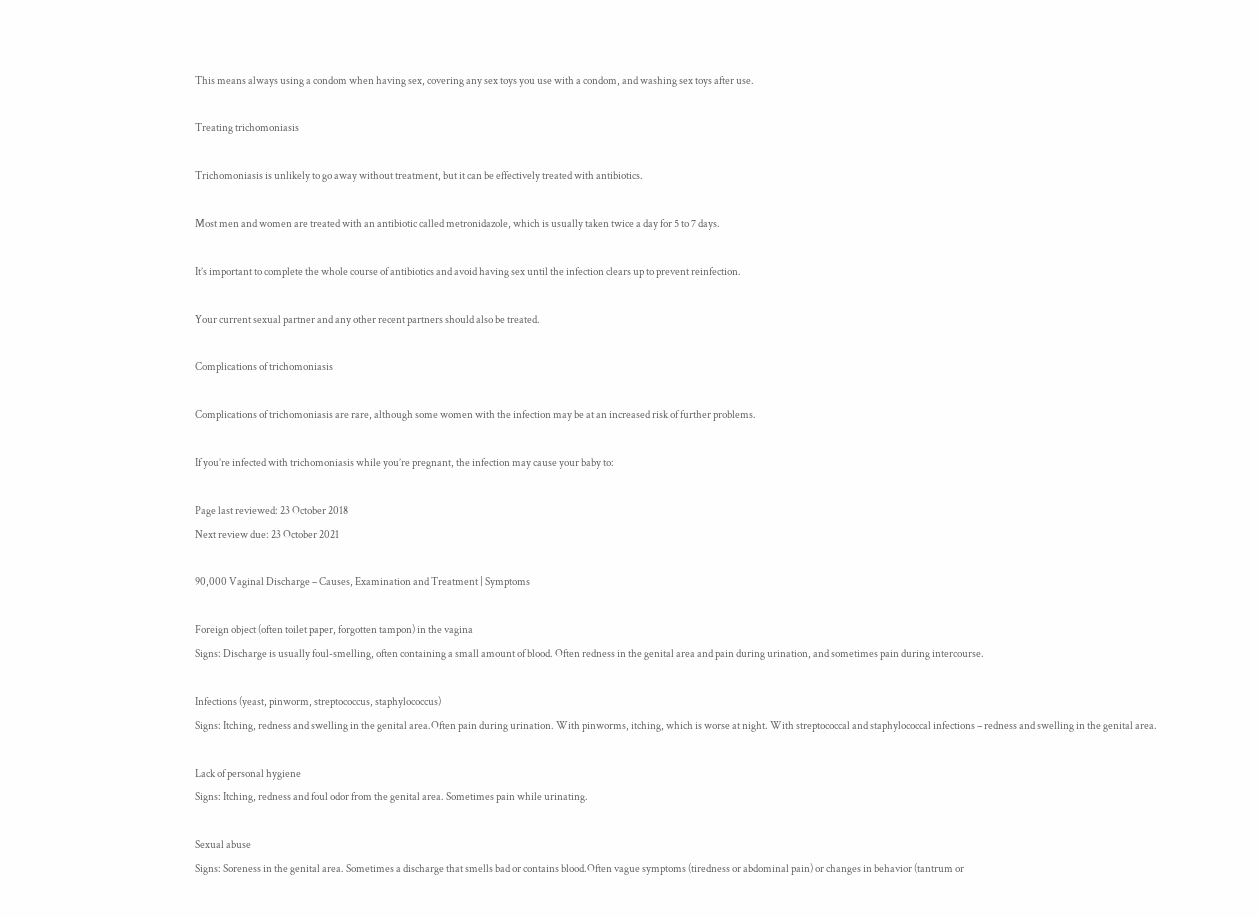This means always using a condom when having sex, covering any sex toys you use with a condom, and washing sex toys after use.

Treating trichomoniasis

Trichomoniasis is unlikely to go away without treatment, but it can be effectively treated with antibiotics.

Most men and women are treated with an antibiotic called metronidazole, which is usually taken twice a day for 5 to 7 days.

It’s important to complete the whole course of antibiotics and avoid having sex until the infection clears up to prevent reinfection.

Your current sexual partner and any other recent partners should also be treated.

Complications of trichomoniasis

Complications of trichomoniasis are rare, although some women with the infection may be at an increased risk of further problems.

If you’re infected with trichomoniasis while you’re pregnant, the infection may cause your baby to:

Page last reviewed: 23 October 2018
Next review due: 23 October 2021

90,000 Vaginal Discharge – Causes, Examination and Treatment | Symptoms

Foreign object (often toilet paper, forgotten tampon) in the vagina
Signs: Discharge is usually foul-smelling, often containing a small amount of blood. Often redness in the genital area and pain during urination, and sometimes pain during intercourse.

Infections (yeast, pinworm, streptococcus, staphylococcus)
Signs: Itching, redness and swelling in the genital area.Often pain during urination. With pinworms, itching, which is worse at night. With streptococcal and staphylococcal infections – redness and swelling in the genital area.

Lack of personal hygiene
Signs: Itching, redness and foul odor from the genital area. Sometimes pain while urinating.

Sexual abuse
Signs: Soreness in the genital area. Sometimes a discharge that smells bad or contains blood.Often vague symptoms (tiredness or abdominal pain) or changes in behavior (tantrum or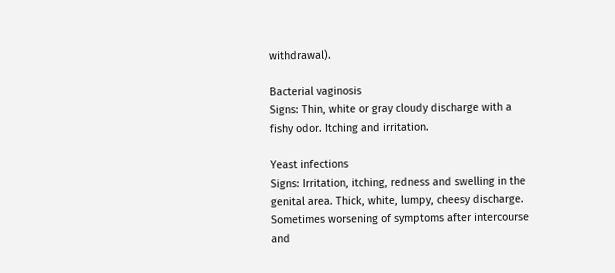withdrawal).

Bacterial vaginosis
Signs: Thin, white or gray cloudy discharge with a fishy odor. Itching and irritation.

Yeast infections
Signs: Irritation, itching, redness and swelling in the genital area. Thick, white, lumpy, cheesy discharge. Sometimes worsening of symptoms after intercourse and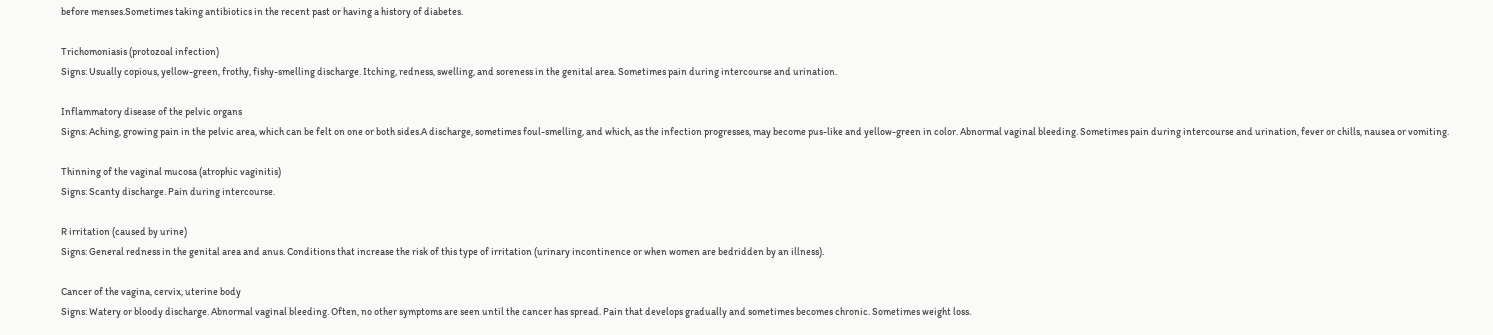before menses.Sometimes taking antibiotics in the recent past or having a history of diabetes.

Trichomoniasis (protozoal infection)
Signs: Usually copious, yellow-green, frothy, fishy-smelling discharge. Itching, redness, swelling, and soreness in the genital area. Sometimes pain during intercourse and urination.

Inflammatory disease of the pelvic organs
Signs: Aching, growing pain in the pelvic area, which can be felt on one or both sides.A discharge, sometimes foul-smelling, and which, as the infection progresses, may become pus-like and yellow-green in color. Abnormal vaginal bleeding. Sometimes pain during intercourse and urination, fever or chills, nausea or vomiting.

Thinning of the vaginal mucosa (atrophic vaginitis)
Signs: Scanty discharge. Pain during intercourse.

R irritation (caused by urine)
Signs: General redness in the genital area and anus. Conditions that increase the risk of this type of irritation (urinary incontinence or when women are bedridden by an illness).

Cancer of the vagina, cervix, uterine body
Signs: Watery or bloody discharge. Abnormal vaginal bleeding. Often, no other symptoms are seen until the cancer has spread. Pain that develops gradually and sometimes becomes chronic. Sometimes weight loss.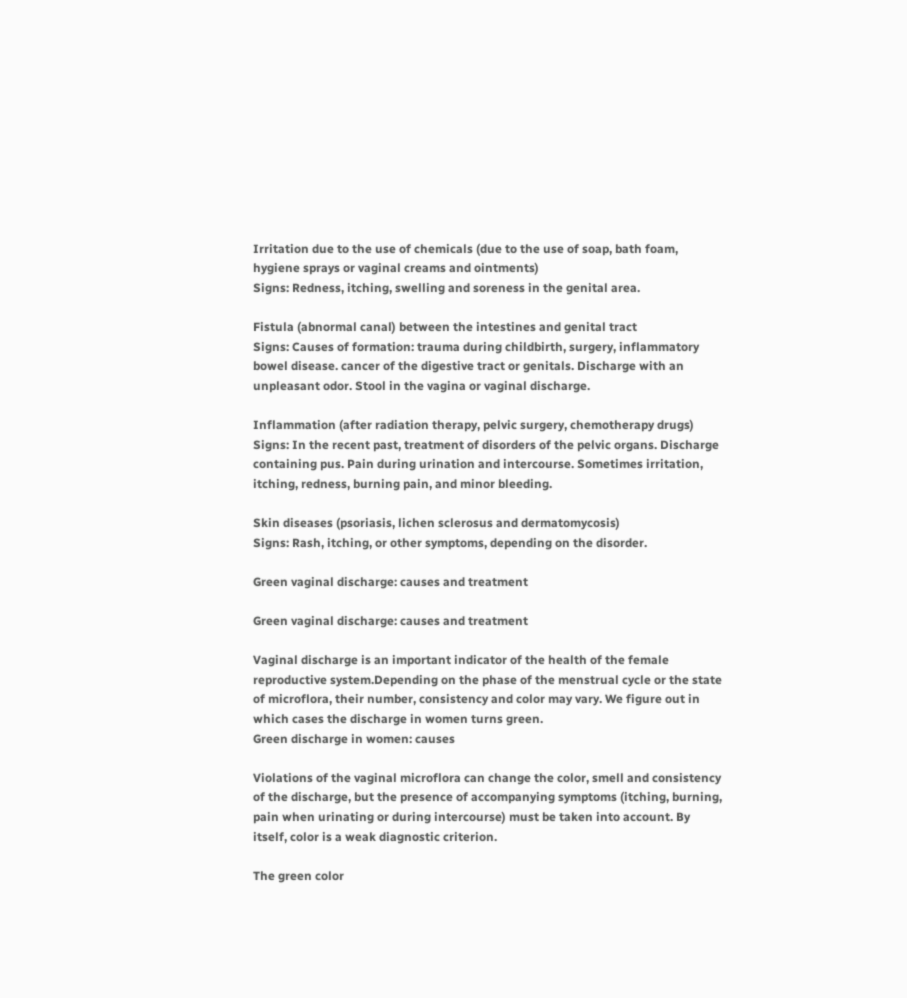Irritation due to the use of chemicals (due to the use of soap, bath foam, hygiene sprays or vaginal creams and ointments)
Signs: Redness, itching, swelling and soreness in the genital area.

Fistula (abnormal canal) between the intestines and genital tract
Signs: Causes of formation: trauma during childbirth, surgery, inflammatory bowel disease. cancer of the digestive tract or genitals. Discharge with an unpleasant odor. Stool in the vagina or vaginal discharge.

Inflammation (after radiation therapy, pelvic surgery, chemotherapy drugs)
Signs: In the recent past, treatment of disorders of the pelvic organs. Discharge containing pus. Pain during urination and intercourse. Sometimes irritation, itching, redness, burning pain, and minor bleeding.

Skin diseases (psoriasis, lichen sclerosus and dermatomycosis)
Signs: Rash, itching, or other symptoms, depending on the disorder.

Green vaginal discharge: causes and treatment

Green vaginal discharge: causes and treatment

Vaginal discharge is an important indicator of the health of the female reproductive system.Depending on the phase of the menstrual cycle or the state of microflora, their number, consistency and color may vary. We figure out in which cases the discharge in women turns green.
Green discharge in women: causes

Violations of the vaginal microflora can change the color, smell and consistency of the discharge, but the presence of accompanying symptoms (itching, burning, pain when urinating or during intercourse) must be taken into account. By itself, color is a weak diagnostic criterion.

The green color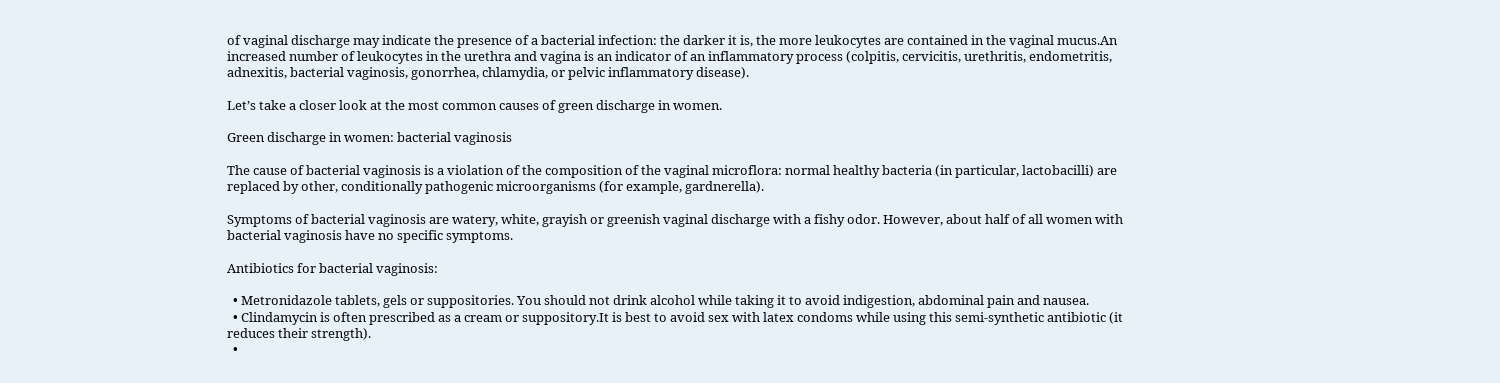of vaginal discharge may indicate the presence of a bacterial infection: the darker it is, the more leukocytes are contained in the vaginal mucus.An increased number of leukocytes in the urethra and vagina is an indicator of an inflammatory process (colpitis, cervicitis, urethritis, endometritis, adnexitis, bacterial vaginosis, gonorrhea, chlamydia, or pelvic inflammatory disease).

Let’s take a closer look at the most common causes of green discharge in women.

Green discharge in women: bacterial vaginosis

The cause of bacterial vaginosis is a violation of the composition of the vaginal microflora: normal healthy bacteria (in particular, lactobacilli) are replaced by other, conditionally pathogenic microorganisms (for example, gardnerella).

Symptoms of bacterial vaginosis are watery, white, grayish or greenish vaginal discharge with a fishy odor. However, about half of all women with bacterial vaginosis have no specific symptoms.

Antibiotics for bacterial vaginosis:

  • Metronidazole tablets, gels or suppositories. You should not drink alcohol while taking it to avoid indigestion, abdominal pain and nausea.
  • Clindamycin is often prescribed as a cream or suppository.It is best to avoid sex with latex condoms while using this semi-synthetic antibiotic (it reduces their strength).
  •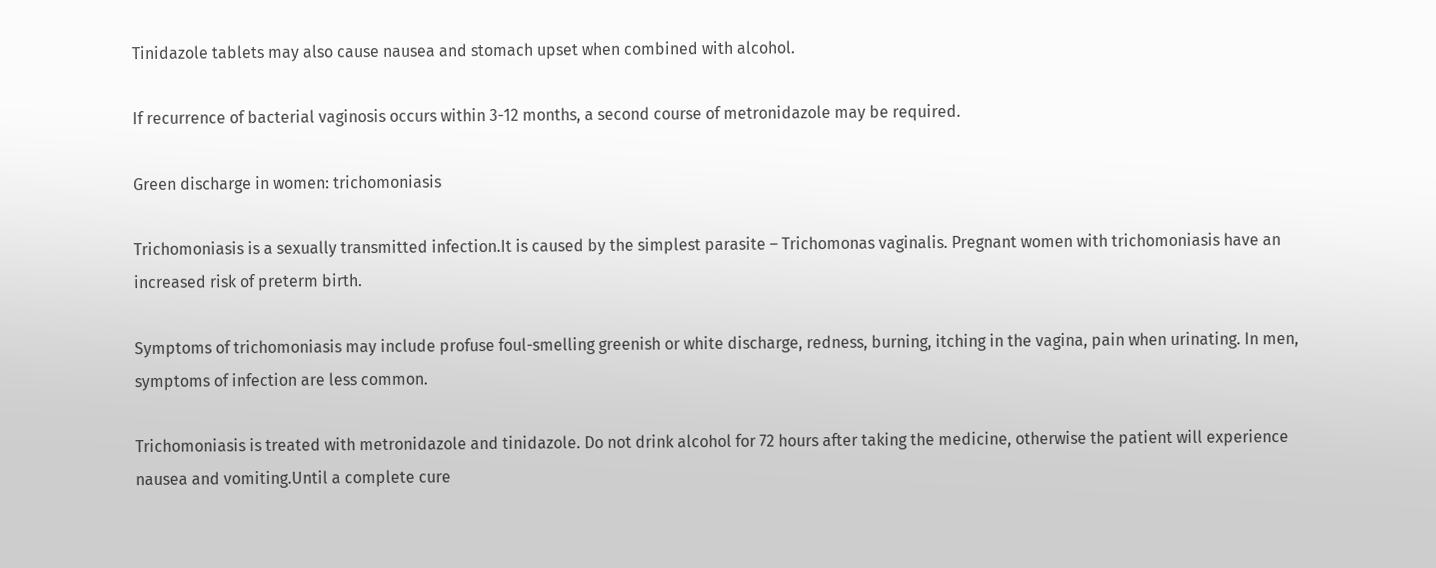Tinidazole tablets may also cause nausea and stomach upset when combined with alcohol.

If recurrence of bacterial vaginosis occurs within 3-12 months, a second course of metronidazole may be required.

Green discharge in women: trichomoniasis

Trichomoniasis is a sexually transmitted infection.It is caused by the simplest parasite – Trichomonas vaginalis. Pregnant women with trichomoniasis have an increased risk of preterm birth.

Symptoms of trichomoniasis may include profuse foul-smelling greenish or white discharge, redness, burning, itching in the vagina, pain when urinating. In men, symptoms of infection are less common.

Trichomoniasis is treated with metronidazole and tinidazole. Do not drink alcohol for 72 hours after taking the medicine, otherwise the patient will experience nausea and vomiting.Until a complete cure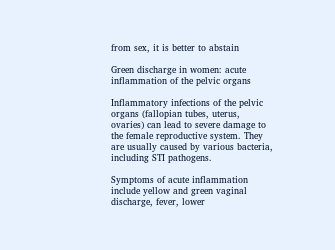from sex, it is better to abstain

Green discharge in women: acute inflammation of the pelvic organs

Inflammatory infections of the pelvic organs (fallopian tubes, uterus, ovaries) can lead to severe damage to the female reproductive system. They are usually caused by various bacteria, including STI pathogens.

Symptoms of acute inflammation include yellow and green vaginal discharge, fever, lower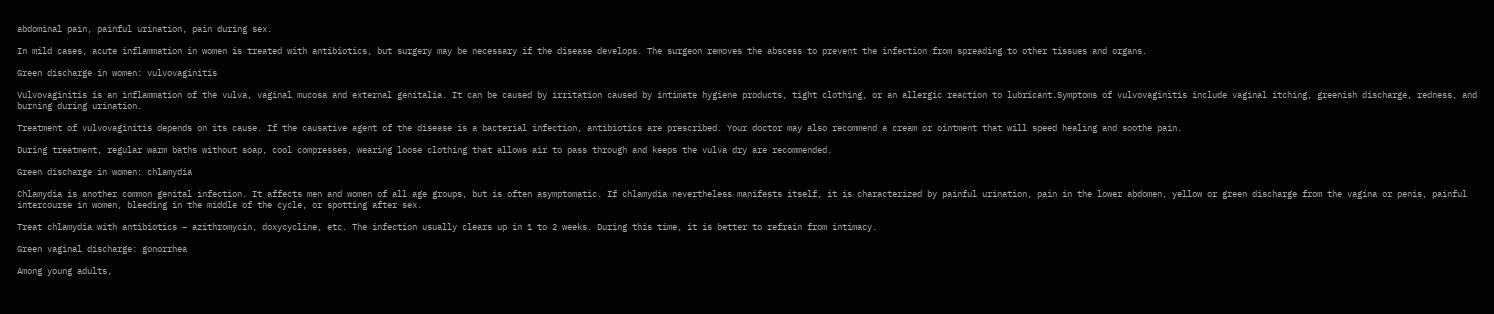abdominal pain, painful urination, pain during sex.

In mild cases, acute inflammation in women is treated with antibiotics, but surgery may be necessary if the disease develops. The surgeon removes the abscess to prevent the infection from spreading to other tissues and organs.

Green discharge in women: vulvovaginitis

Vulvovaginitis is an inflammation of the vulva, vaginal mucosa and external genitalia. It can be caused by irritation caused by intimate hygiene products, tight clothing, or an allergic reaction to lubricant.Symptoms of vulvovaginitis include vaginal itching, greenish discharge, redness, and burning during urination.

Treatment of vulvovaginitis depends on its cause. If the causative agent of the disease is a bacterial infection, antibiotics are prescribed. Your doctor may also recommend a cream or ointment that will speed healing and soothe pain.

During treatment, regular warm baths without soap, cool compresses, wearing loose clothing that allows air to pass through and keeps the vulva dry are recommended.

Green discharge in women: chlamydia

Chlamydia is another common genital infection. It affects men and women of all age groups, but is often asymptomatic. If chlamydia nevertheless manifests itself, it is characterized by painful urination, pain in the lower abdomen, yellow or green discharge from the vagina or penis, painful intercourse in women, bleeding in the middle of the cycle, or spotting after sex.

Treat chlamydia with antibiotics – azithromycin, doxycycline, etc. The infection usually clears up in 1 to 2 weeks. During this time, it is better to refrain from intimacy.

Green vaginal discharge: gonorrhea

Among young adults,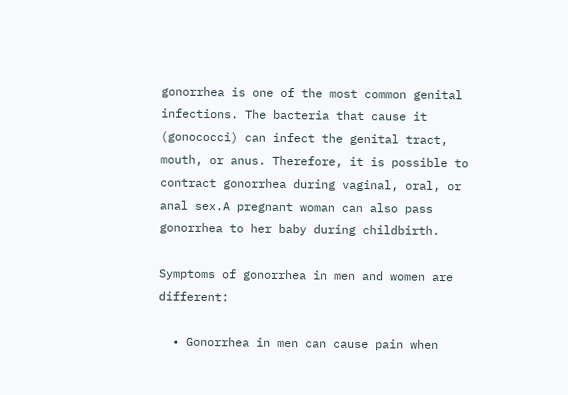gonorrhea is one of the most common genital infections. The bacteria that cause it (gonococci) can infect the genital tract, mouth, or anus. Therefore, it is possible to contract gonorrhea during vaginal, oral, or anal sex.A pregnant woman can also pass gonorrhea to her baby during childbirth.

Symptoms of gonorrhea in men and women are different:

  • Gonorrhea in men can cause pain when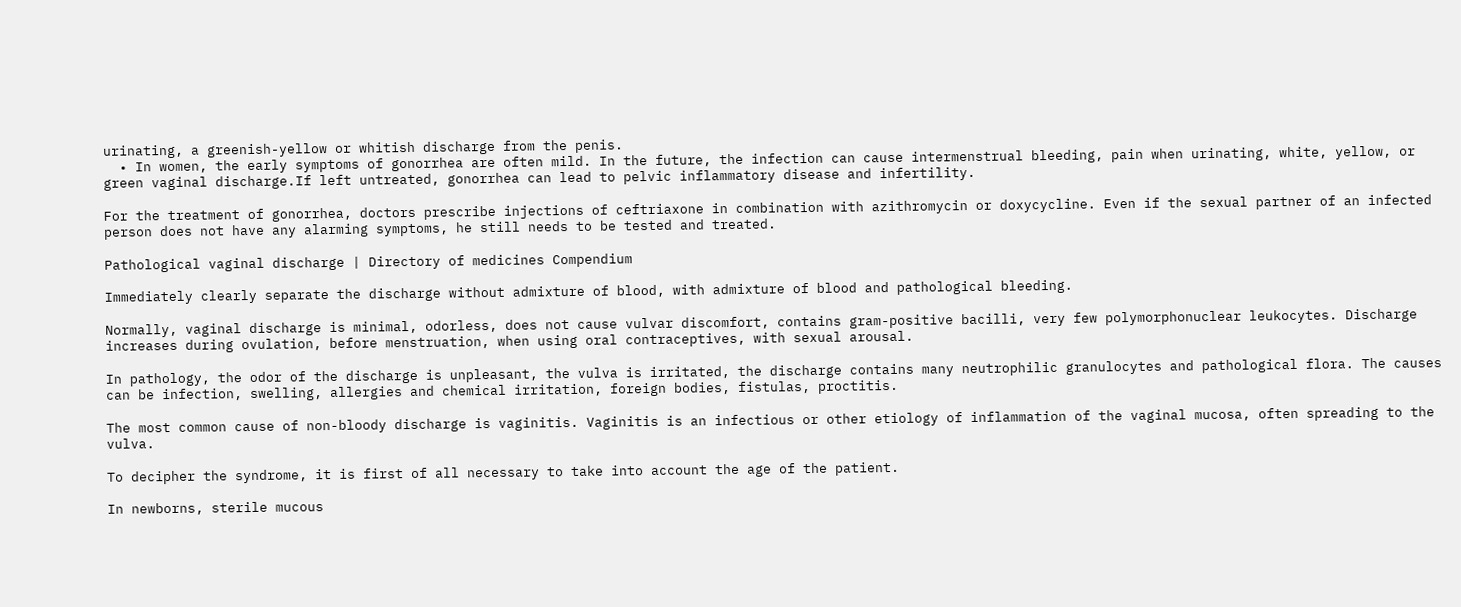urinating, a greenish-yellow or whitish discharge from the penis.
  • In women, the early symptoms of gonorrhea are often mild. In the future, the infection can cause intermenstrual bleeding, pain when urinating, white, yellow, or green vaginal discharge.If left untreated, gonorrhea can lead to pelvic inflammatory disease and infertility.

For the treatment of gonorrhea, doctors prescribe injections of ceftriaxone in combination with azithromycin or doxycycline. Even if the sexual partner of an infected person does not have any alarming symptoms, he still needs to be tested and treated.

Pathological vaginal discharge | Directory of medicines Compendium

Immediately clearly separate the discharge without admixture of blood, with admixture of blood and pathological bleeding.

Normally, vaginal discharge is minimal, odorless, does not cause vulvar discomfort, contains gram-positive bacilli, very few polymorphonuclear leukocytes. Discharge increases during ovulation, before menstruation, when using oral contraceptives, with sexual arousal.

In pathology, the odor of the discharge is unpleasant, the vulva is irritated, the discharge contains many neutrophilic granulocytes and pathological flora. The causes can be infection, swelling, allergies and chemical irritation, foreign bodies, fistulas, proctitis.

The most common cause of non-bloody discharge is vaginitis. Vaginitis is an infectious or other etiology of inflammation of the vaginal mucosa, often spreading to the vulva.

To decipher the syndrome, it is first of all necessary to take into account the age of the patient.

In newborns, sterile mucous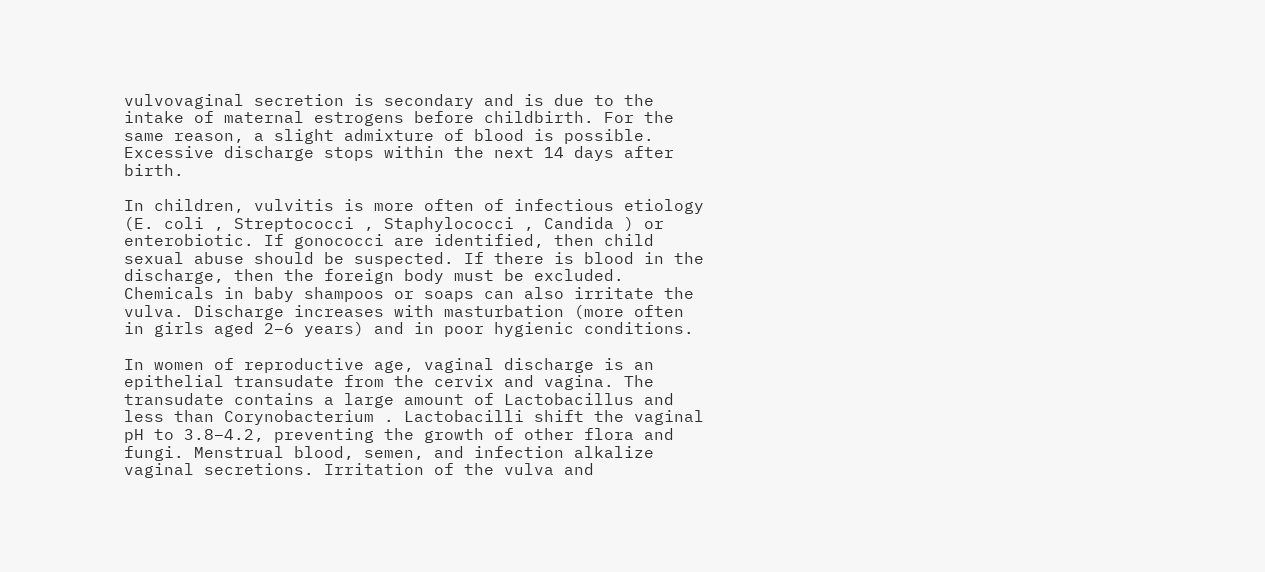vulvovaginal secretion is secondary and is due to the intake of maternal estrogens before childbirth. For the same reason, a slight admixture of blood is possible. Excessive discharge stops within the next 14 days after birth.

In children, vulvitis is more often of infectious etiology (E. coli , Streptococci , Staphylococci , Candida ) or enterobiotic. If gonococci are identified, then child sexual abuse should be suspected. If there is blood in the discharge, then the foreign body must be excluded. Chemicals in baby shampoos or soaps can also irritate the vulva. Discharge increases with masturbation (more often in girls aged 2–6 years) and in poor hygienic conditions.

In women of reproductive age, vaginal discharge is an epithelial transudate from the cervix and vagina. The transudate contains a large amount of Lactobacillus and less than Corynobacterium . Lactobacilli shift the vaginal pH to 3.8–4.2, preventing the growth of other flora and fungi. Menstrual blood, semen, and infection alkalize vaginal secretions. Irritation of the vulva and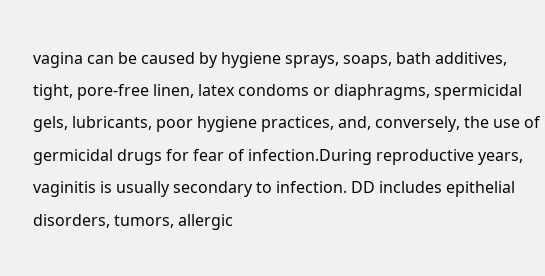vagina can be caused by hygiene sprays, soaps, bath additives, tight, pore-free linen, latex condoms or diaphragms, spermicidal gels, lubricants, poor hygiene practices, and, conversely, the use of germicidal drugs for fear of infection.During reproductive years, vaginitis is usually secondary to infection. DD includes epithelial disorders, tumors, allergic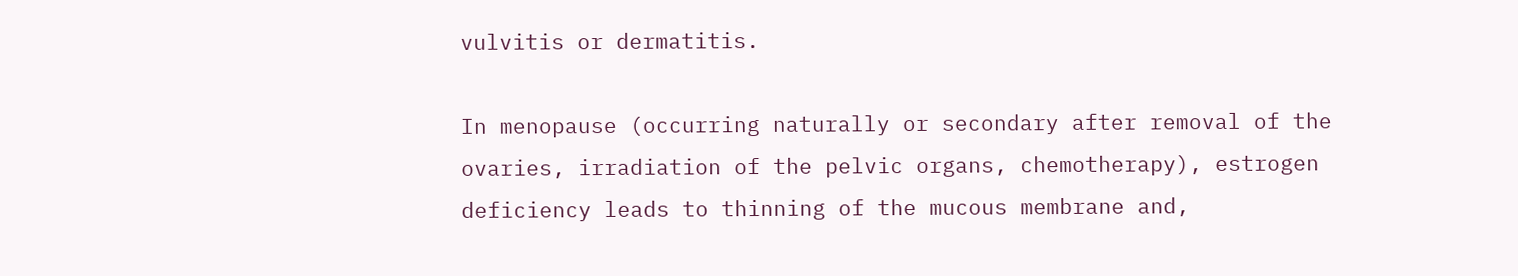vulvitis or dermatitis.

In menopause (occurring naturally or secondary after removal of the ovaries, irradiation of the pelvic organs, chemotherapy), estrogen deficiency leads to thinning of the mucous membrane and,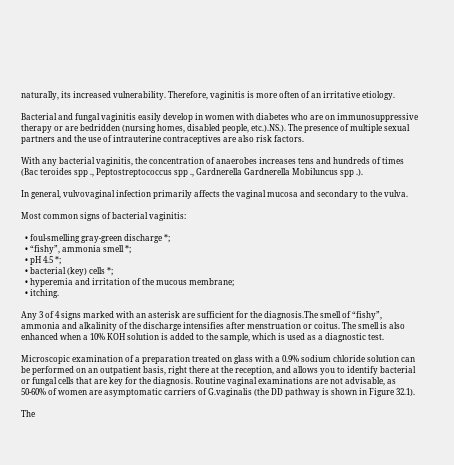naturally, its increased vulnerability. Therefore, vaginitis is more often of an irritative etiology.

Bacterial and fungal vaginitis easily develop in women with diabetes who are on immunosuppressive therapy or are bedridden (nursing homes, disabled people, etc.).NS.). The presence of multiple sexual partners and the use of intrauterine contraceptives are also risk factors.

With any bacterial vaginitis, the concentration of anaerobes increases tens and hundreds of times (Bac teroides spp ., Peptostreptococcus spp ., Gardnerella Gardnerella Mobiluncus spp .).

In general, vulvovaginal infection primarily affects the vaginal mucosa and secondary to the vulva.

Most common signs of bacterial vaginitis:

  • foul-smelling gray-green discharge *;
  • “fishy”, ammonia smell *;
  • pH 4.5 *;
  • bacterial (key) cells *;
  • hyperemia and irritation of the mucous membrane;
  • itching.

Any 3 of 4 signs marked with an asterisk are sufficient for the diagnosis.The smell of “fishy”, ammonia and alkalinity of the discharge intensifies after menstruation or coitus. The smell is also enhanced when a 10% KOH solution is added to the sample, which is used as a diagnostic test.

Microscopic examination of a preparation treated on glass with a 0.9% sodium chloride solution can be performed on an outpatient basis, right there at the reception, and allows you to identify bacterial or fungal cells that are key for the diagnosis. Routine vaginal examinations are not advisable, as 50-60% of women are asymptomatic carriers of G.vaginalis (the DD pathway is shown in Figure 32.1).

The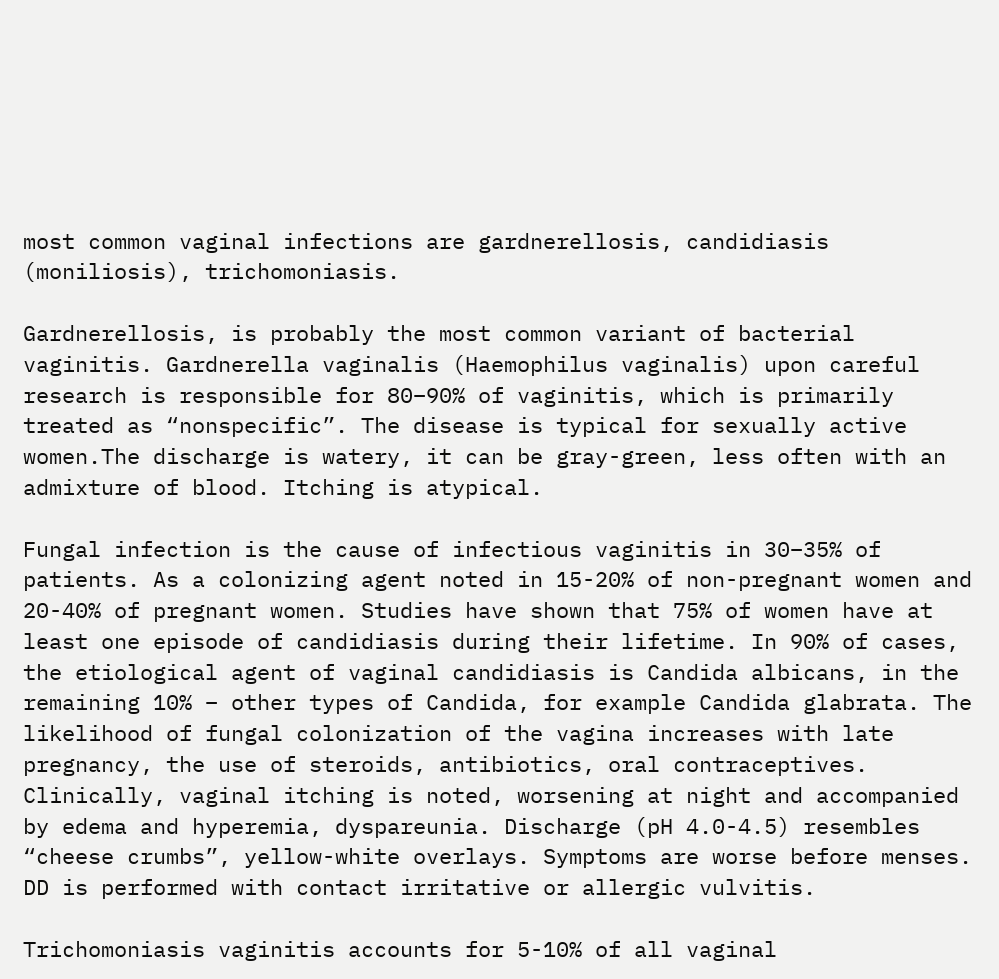most common vaginal infections are gardnerellosis, candidiasis (moniliosis), trichomoniasis.

Gardnerellosis, is probably the most common variant of bacterial vaginitis. Gardnerella vaginalis (Haemophilus vaginalis) upon careful research is responsible for 80–90% of vaginitis, which is primarily treated as “nonspecific”. The disease is typical for sexually active women.The discharge is watery, it can be gray-green, less often with an admixture of blood. Itching is atypical.

Fungal infection is the cause of infectious vaginitis in 30–35% of patients. As a colonizing agent noted in 15-20% of non-pregnant women and 20-40% of pregnant women. Studies have shown that 75% of women have at least one episode of candidiasis during their lifetime. In 90% of cases, the etiological agent of vaginal candidiasis is Candida albicans, in the remaining 10% – other types of Candida, for example Candida glabrata. The likelihood of fungal colonization of the vagina increases with late pregnancy, the use of steroids, antibiotics, oral contraceptives. Clinically, vaginal itching is noted, worsening at night and accompanied by edema and hyperemia, dyspareunia. Discharge (pH 4.0-4.5) resembles “cheese crumbs”, yellow-white overlays. Symptoms are worse before menses. DD is performed with contact irritative or allergic vulvitis.

Trichomoniasis vaginitis accounts for 5-10% of all vaginal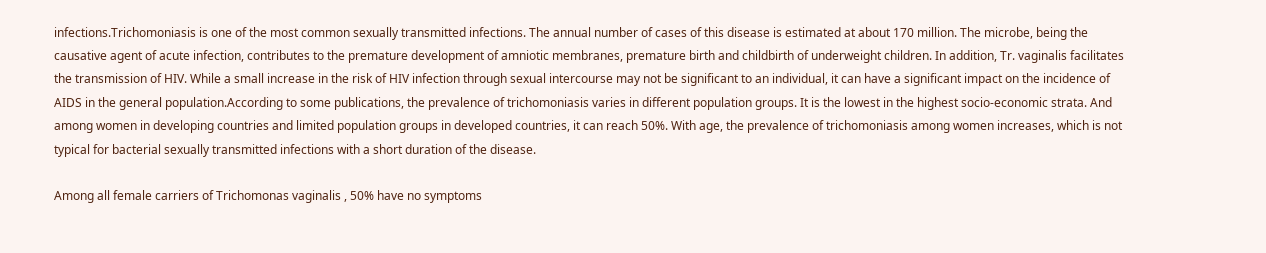infections.Trichomoniasis is one of the most common sexually transmitted infections. The annual number of cases of this disease is estimated at about 170 million. The microbe, being the causative agent of acute infection, contributes to the premature development of amniotic membranes, premature birth and childbirth of underweight children. In addition, Tr. vaginalis facilitates the transmission of HIV. While a small increase in the risk of HIV infection through sexual intercourse may not be significant to an individual, it can have a significant impact on the incidence of AIDS in the general population.According to some publications, the prevalence of trichomoniasis varies in different population groups. It is the lowest in the highest socio-economic strata. And among women in developing countries and limited population groups in developed countries, it can reach 50%. With age, the prevalence of trichomoniasis among women increases, which is not typical for bacterial sexually transmitted infections with a short duration of the disease.

Among all female carriers of Trichomonas vaginalis , 50% have no symptoms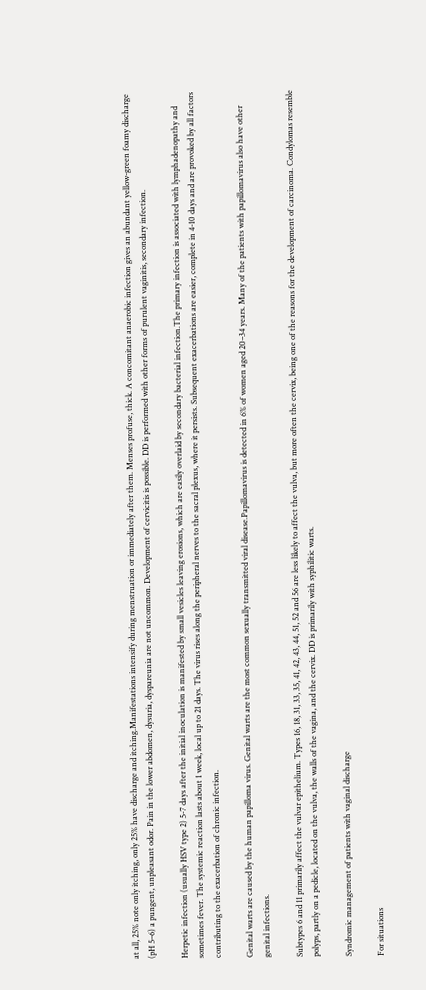at all, 25% note only itching, only 25% have discharge and itching.Manifestations intensify during menstruation or immediately after them. Menses profuse, thick. A concomitant anaerobic infection gives an abundant yellow-green foamy discharge (pH 5–6) a pungent, unpleasant odor. Pain in the lower abdomen, dysuria, dyspareunia are not uncommon. Development of cervicitis is possible. DD is performed with other forms of purulent vaginitis, secondary infection.

Herpetic infection (usually HSV type 2) 5-7 days after the initial inoculation is manifested by small vesicles leaving erosions, which are easily overlaid by secondary bacterial infection.The primary infection is associated with lymphadenopathy and sometimes fever. The systemic reaction lasts about 1 week, local up to 21 days. The virus rises along the peripheral nerves to the sacral plexus, where it persists. Subsequent exacerbations are easier, complete in 4-10 days and are provoked by all factors contributing to the exacerbation of chronic infection.

Genital warts are caused by the human papilloma virus. Genital warts are the most common sexually transmitted viral disease.Papillomavirus is detected in 6% of women aged 20–34 years. Many of the patients with papillomavirus also have other genital infections.

Subtypes 6 and 11 primarily affect the vulvar epithelium. Types 16, 18, 31, 33, 35, 41, 42, 43, 44, 51, 52 and 56 are less likely to affect the vulva, but more often the cervix, being one of the reasons for the development of carcinoma. Condylomas resemble polyps, partly on a pedicle, located on the vulva, the walls of the vagina, and the cervix. DD is primarily with syphilitic warts.

Syndromic management of patients with vaginal discharge

For situations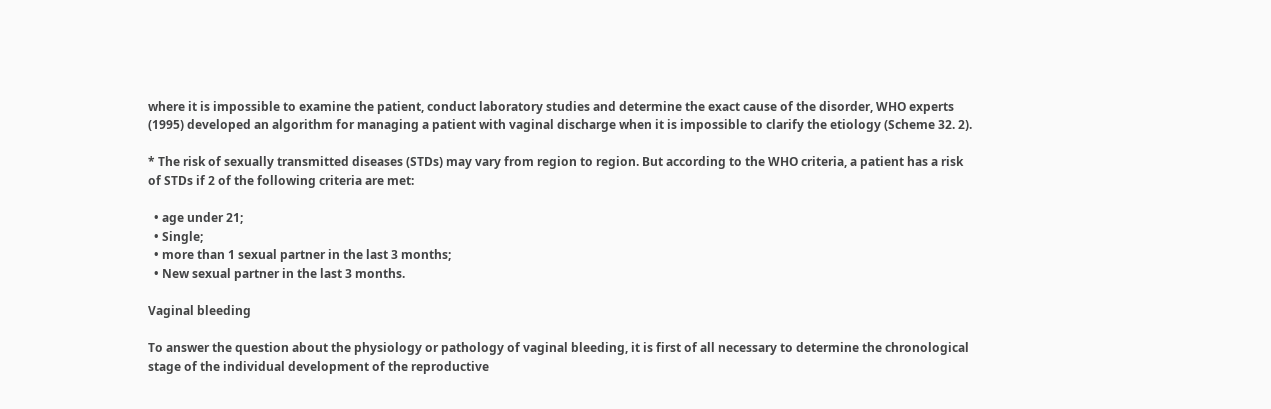where it is impossible to examine the patient, conduct laboratory studies and determine the exact cause of the disorder, WHO experts (1995) developed an algorithm for managing a patient with vaginal discharge when it is impossible to clarify the etiology (Scheme 32. 2).

* The risk of sexually transmitted diseases (STDs) may vary from region to region. But according to the WHO criteria, a patient has a risk of STDs if 2 of the following criteria are met:

  • age under 21;
  • Single;
  • more than 1 sexual partner in the last 3 months;
  • New sexual partner in the last 3 months.

Vaginal bleeding

To answer the question about the physiology or pathology of vaginal bleeding, it is first of all necessary to determine the chronological stage of the individual development of the reproductive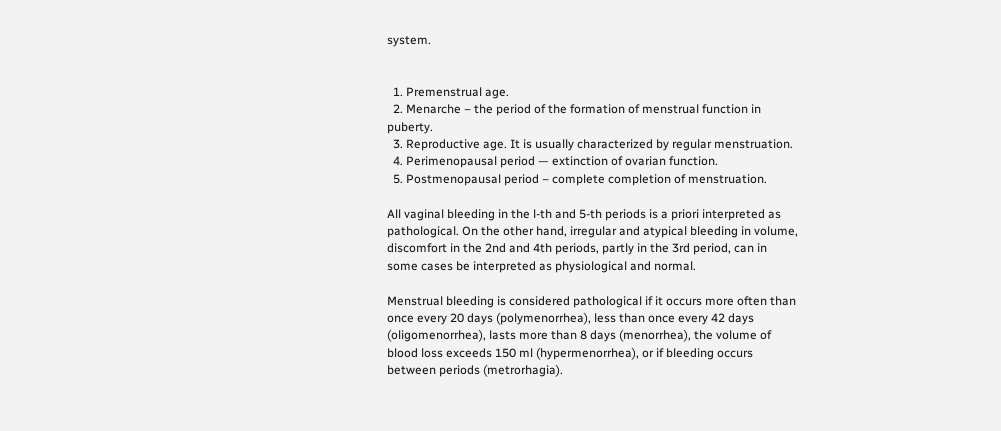system.


  1. Premenstrual age.
  2. Menarche – the period of the formation of menstrual function in puberty.
  3. Reproductive age. It is usually characterized by regular menstruation.
  4. Perimenopausal period — extinction of ovarian function.
  5. Postmenopausal period – complete completion of menstruation.

All vaginal bleeding in the l-th and 5-th periods is a priori interpreted as pathological. On the other hand, irregular and atypical bleeding in volume, discomfort in the 2nd and 4th periods, partly in the 3rd period, can in some cases be interpreted as physiological and normal.

Menstrual bleeding is considered pathological if it occurs more often than once every 20 days (polymenorrhea), less than once every 42 days (oligomenorrhea), lasts more than 8 days (menorrhea), the volume of blood loss exceeds 150 ml (hypermenorrhea), or if bleeding occurs between periods (metrorhagia).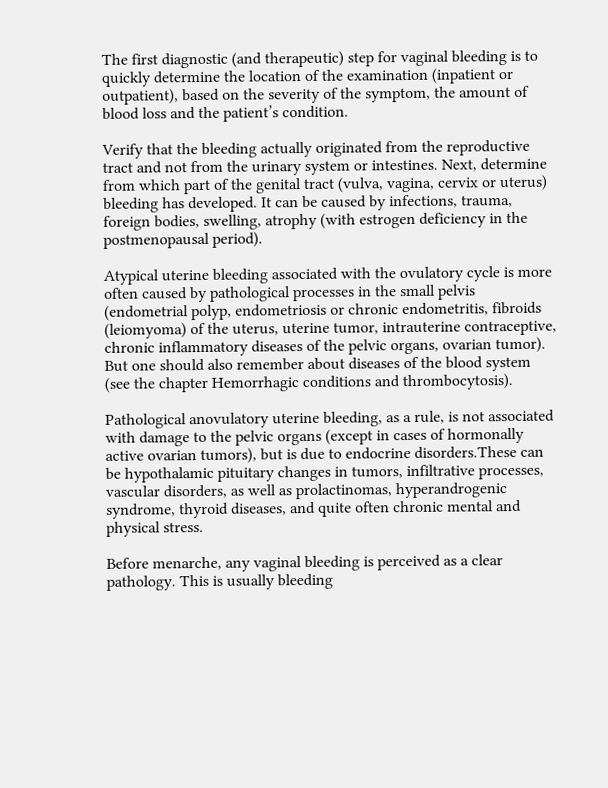The first diagnostic (and therapeutic) step for vaginal bleeding is to quickly determine the location of the examination (inpatient or outpatient), based on the severity of the symptom, the amount of blood loss and the patient’s condition.

Verify that the bleeding actually originated from the reproductive tract and not from the urinary system or intestines. Next, determine from which part of the genital tract (vulva, vagina, cervix or uterus) bleeding has developed. It can be caused by infections, trauma, foreign bodies, swelling, atrophy (with estrogen deficiency in the postmenopausal period).

Atypical uterine bleeding associated with the ovulatory cycle is more often caused by pathological processes in the small pelvis (endometrial polyp, endometriosis or chronic endometritis, fibroids (leiomyoma) of the uterus, uterine tumor, intrauterine contraceptive, chronic inflammatory diseases of the pelvic organs, ovarian tumor). But one should also remember about diseases of the blood system (see the chapter Hemorrhagic conditions and thrombocytosis).

Pathological anovulatory uterine bleeding, as a rule, is not associated with damage to the pelvic organs (except in cases of hormonally active ovarian tumors), but is due to endocrine disorders.These can be hypothalamic pituitary changes in tumors, infiltrative processes, vascular disorders, as well as prolactinomas, hyperandrogenic syndrome, thyroid diseases, and quite often chronic mental and physical stress.

Before menarche, any vaginal bleeding is perceived as a clear pathology. This is usually bleeding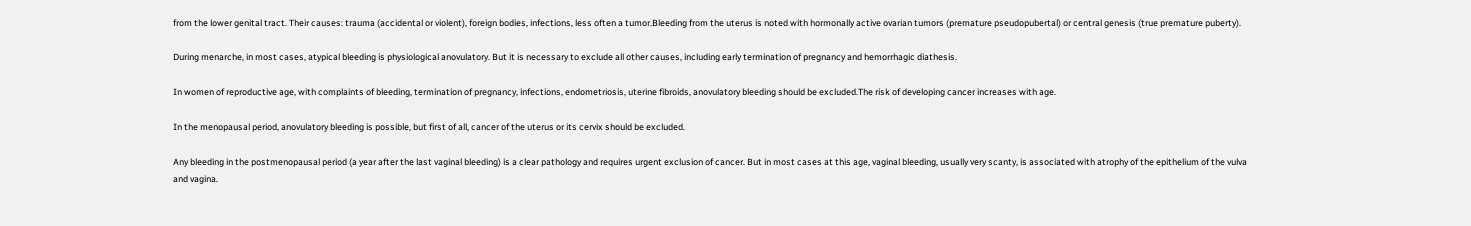from the lower genital tract. Their causes: trauma (accidental or violent), foreign bodies, infections, less often a tumor.Bleeding from the uterus is noted with hormonally active ovarian tumors (premature pseudopubertal) or central genesis (true premature puberty).

During menarche, in most cases, atypical bleeding is physiological anovulatory. But it is necessary to exclude all other causes, including early termination of pregnancy and hemorrhagic diathesis.

In women of reproductive age, with complaints of bleeding, termination of pregnancy, infections, endometriosis, uterine fibroids, anovulatory bleeding should be excluded.The risk of developing cancer increases with age.

In the menopausal period, anovulatory bleeding is possible, but first of all, cancer of the uterus or its cervix should be excluded.

Any bleeding in the postmenopausal period (a year after the last vaginal bleeding) is a clear pathology and requires urgent exclusion of cancer. But in most cases at this age, vaginal bleeding, usually very scanty, is associated with atrophy of the epithelium of the vulva and vagina.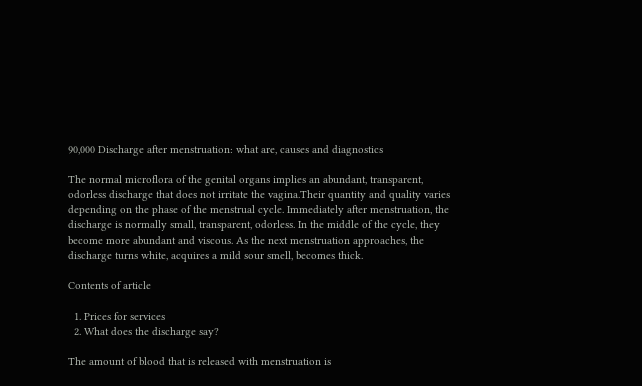90,000 Discharge after menstruation: what are, causes and diagnostics

The normal microflora of the genital organs implies an abundant, transparent, odorless discharge that does not irritate the vagina.Their quantity and quality varies depending on the phase of the menstrual cycle. Immediately after menstruation, the discharge is normally small, transparent, odorless. In the middle of the cycle, they become more abundant and viscous. As the next menstruation approaches, the discharge turns white, acquires a mild sour smell, becomes thick.

Contents of article

  1. Prices for services
  2. What does the discharge say?

The amount of blood that is released with menstruation is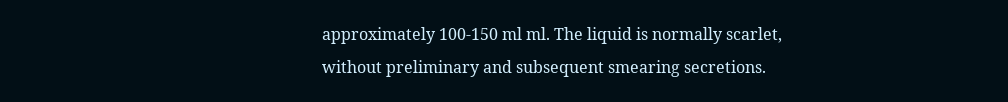approximately 100-150 ml ml. The liquid is normally scarlet, without preliminary and subsequent smearing secretions.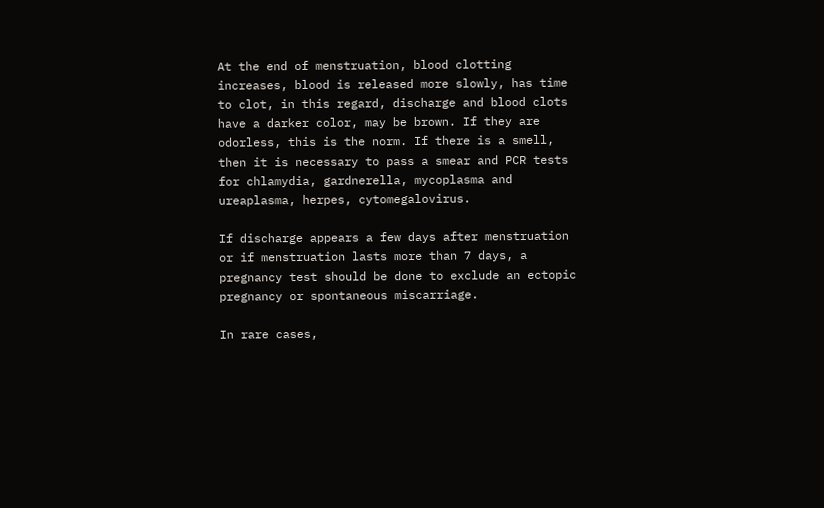At the end of menstruation, blood clotting increases, blood is released more slowly, has time to clot, in this regard, discharge and blood clots have a darker color, may be brown. If they are odorless, this is the norm. If there is a smell, then it is necessary to pass a smear and PCR tests for chlamydia, gardnerella, mycoplasma and ureaplasma, herpes, cytomegalovirus.

If discharge appears a few days after menstruation or if menstruation lasts more than 7 days, a pregnancy test should be done to exclude an ectopic pregnancy or spontaneous miscarriage.

In rare cases,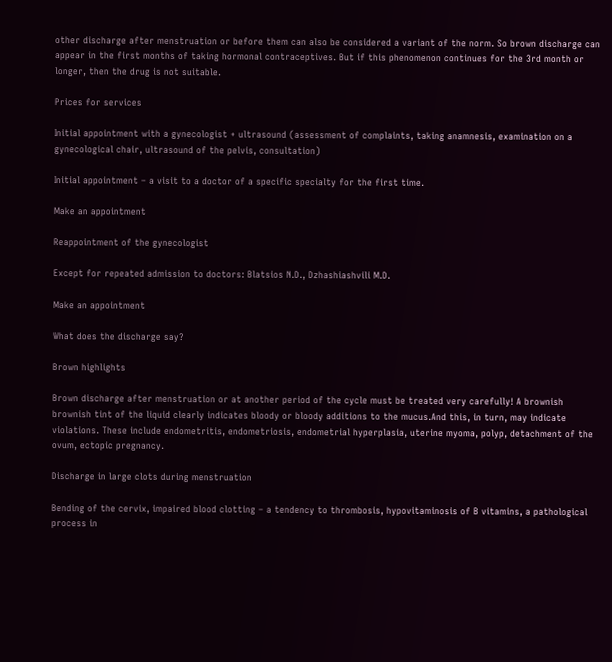other discharge after menstruation or before them can also be considered a variant of the norm. So brown discharge can appear in the first months of taking hormonal contraceptives. But if this phenomenon continues for the 3rd month or longer, then the drug is not suitable.

Prices for services

Initial appointment with a gynecologist + ultrasound (assessment of complaints, taking anamnesis, examination on a gynecological chair, ultrasound of the pelvis, consultation)

Initial appointment – a visit to a doctor of a specific specialty for the first time.

Make an appointment

Reappointment of the gynecologist

Except for repeated admission to doctors: Blatsios N.D., Dzhashiashvili M.D.

Make an appointment

What does the discharge say?

Brown highlights

Brown discharge after menstruation or at another period of the cycle must be treated very carefully! A brownish brownish tint of the liquid clearly indicates bloody or bloody additions to the mucus.And this, in turn, may indicate violations. These include endometritis, endometriosis, endometrial hyperplasia, uterine myoma, polyp, detachment of the ovum, ectopic pregnancy.

Discharge in large clots during menstruation

Bending of the cervix, impaired blood clotting – a tendency to thrombosis, hypovitaminosis of B vitamins, a pathological process in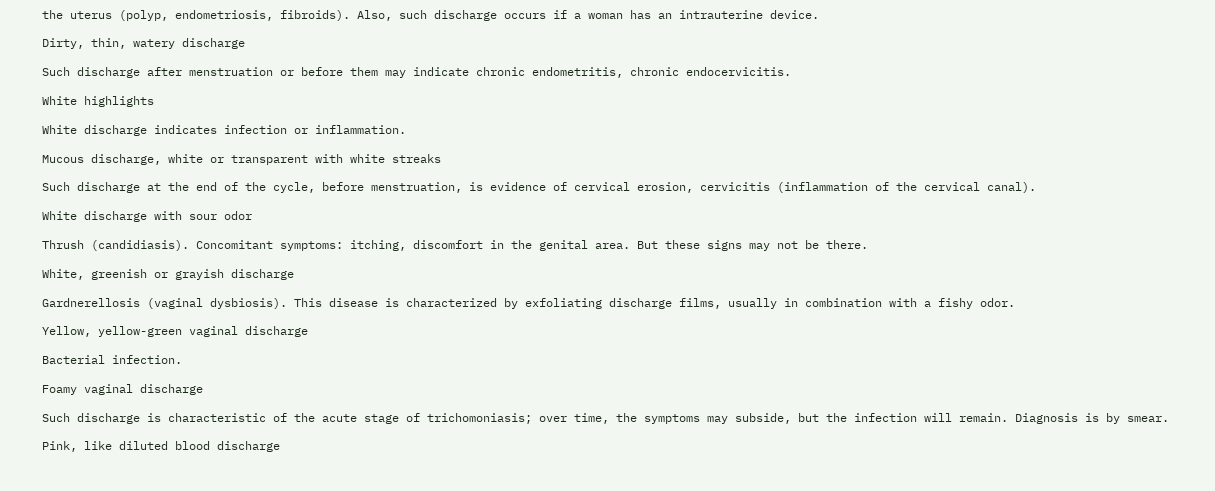the uterus (polyp, endometriosis, fibroids). Also, such discharge occurs if a woman has an intrauterine device.

Dirty, thin, watery discharge

Such discharge after menstruation or before them may indicate chronic endometritis, chronic endocervicitis.

White highlights

White discharge indicates infection or inflammation.

Mucous discharge, white or transparent with white streaks

Such discharge at the end of the cycle, before menstruation, is evidence of cervical erosion, cervicitis (inflammation of the cervical canal).

White discharge with sour odor

Thrush (candidiasis). Concomitant symptoms: itching, discomfort in the genital area. But these signs may not be there.

White, greenish or grayish discharge

Gardnerellosis (vaginal dysbiosis). This disease is characterized by exfoliating discharge films, usually in combination with a fishy odor.

Yellow, yellow-green vaginal discharge

Bacterial infection.

Foamy vaginal discharge

Such discharge is characteristic of the acute stage of trichomoniasis; over time, the symptoms may subside, but the infection will remain. Diagnosis is by smear.

Pink, like diluted blood discharge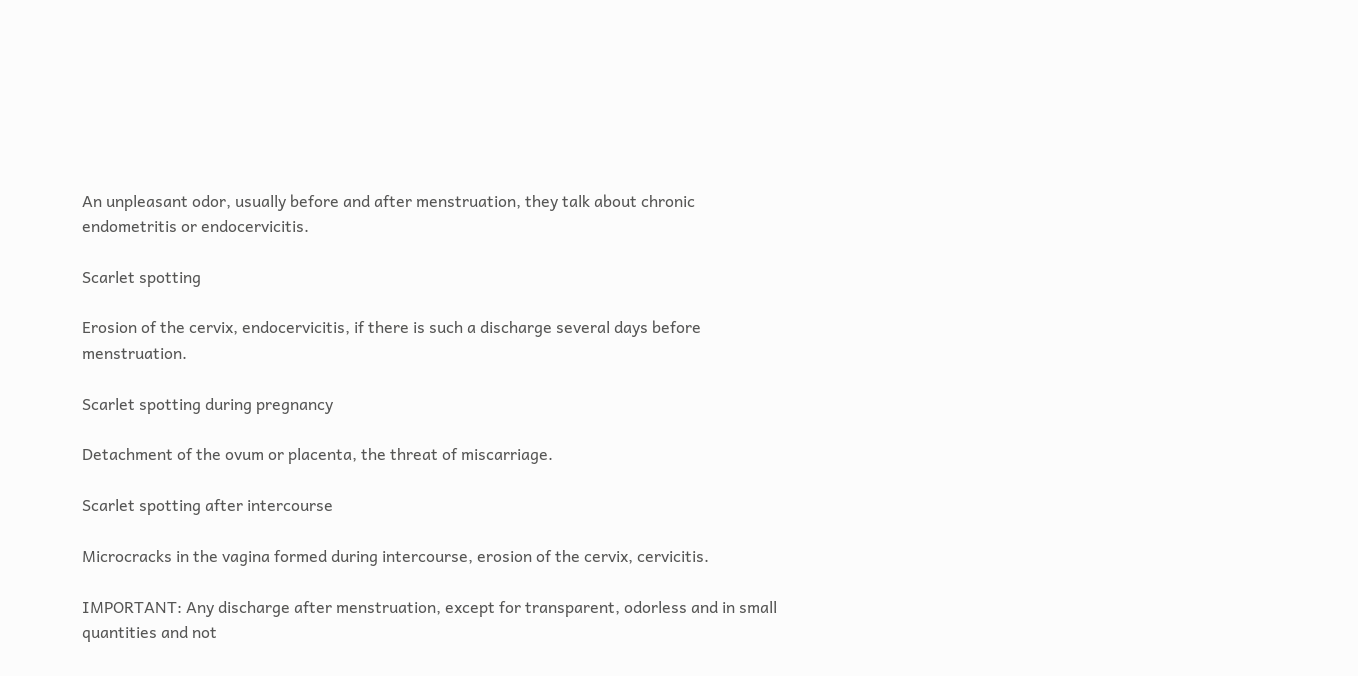An unpleasant odor, usually before and after menstruation, they talk about chronic endometritis or endocervicitis.

Scarlet spotting

Erosion of the cervix, endocervicitis, if there is such a discharge several days before menstruation.

Scarlet spotting during pregnancy

Detachment of the ovum or placenta, the threat of miscarriage.

Scarlet spotting after intercourse

Microcracks in the vagina formed during intercourse, erosion of the cervix, cervicitis.

IMPORTANT: Any discharge after menstruation, except for transparent, odorless and in small quantities and not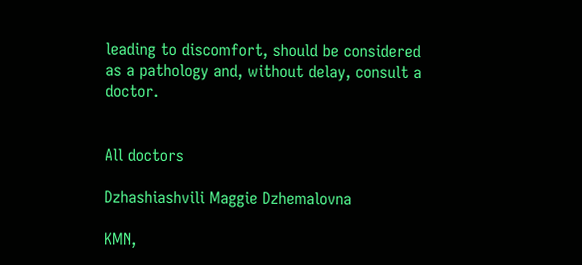leading to discomfort, should be considered as a pathology and, without delay, consult a doctor.


All doctors

Dzhashiashvili Maggie Dzhemalovna

KMN,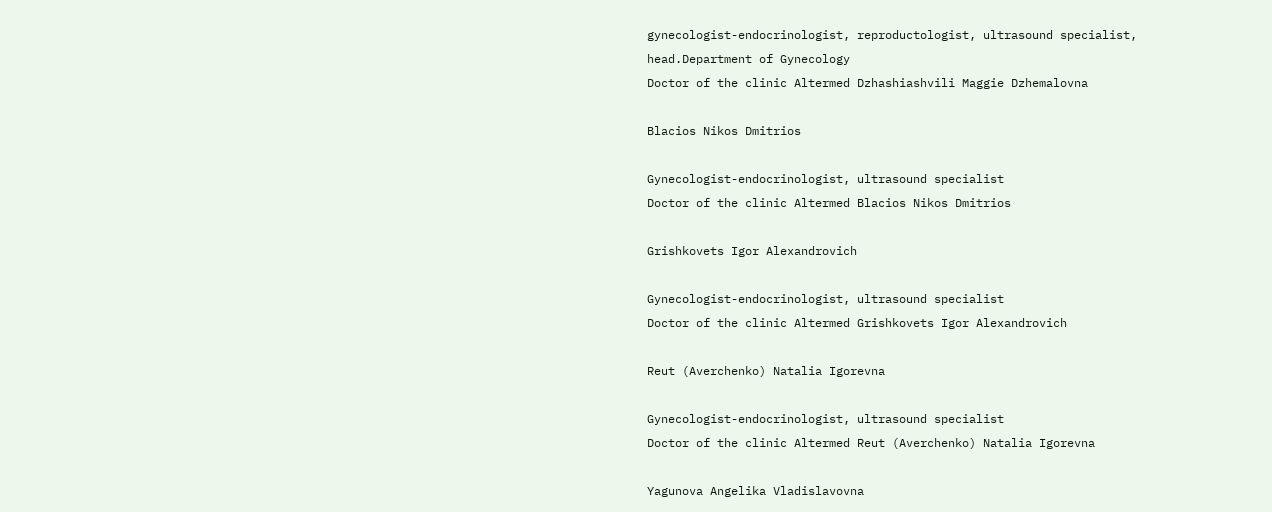gynecologist-endocrinologist, reproductologist, ultrasound specialist, head.Department of Gynecology
Doctor of the clinic Altermed Dzhashiashvili Maggie Dzhemalovna

Blacios Nikos Dmitrios

Gynecologist-endocrinologist, ultrasound specialist
Doctor of the clinic Altermed Blacios Nikos Dmitrios

Grishkovets Igor Alexandrovich

Gynecologist-endocrinologist, ultrasound specialist
Doctor of the clinic Altermed Grishkovets Igor Alexandrovich

Reut (Averchenko) Natalia Igorevna

Gynecologist-endocrinologist, ultrasound specialist
Doctor of the clinic Altermed Reut (Averchenko) Natalia Igorevna

Yagunova Angelika Vladislavovna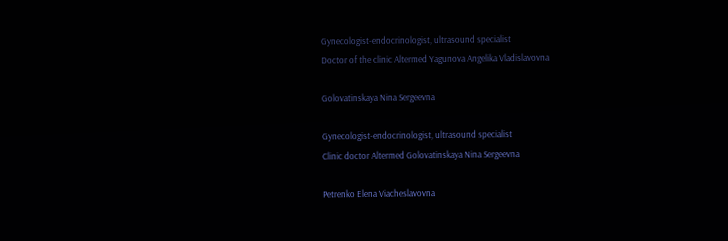Gynecologist-endocrinologist, ultrasound specialist
Doctor of the clinic Altermed Yagunova Angelika Vladislavovna

Golovatinskaya Nina Sergeevna

Gynecologist-endocrinologist, ultrasound specialist
Clinic doctor Altermed Golovatinskaya Nina Sergeevna

Petrenko Elena Viacheslavovna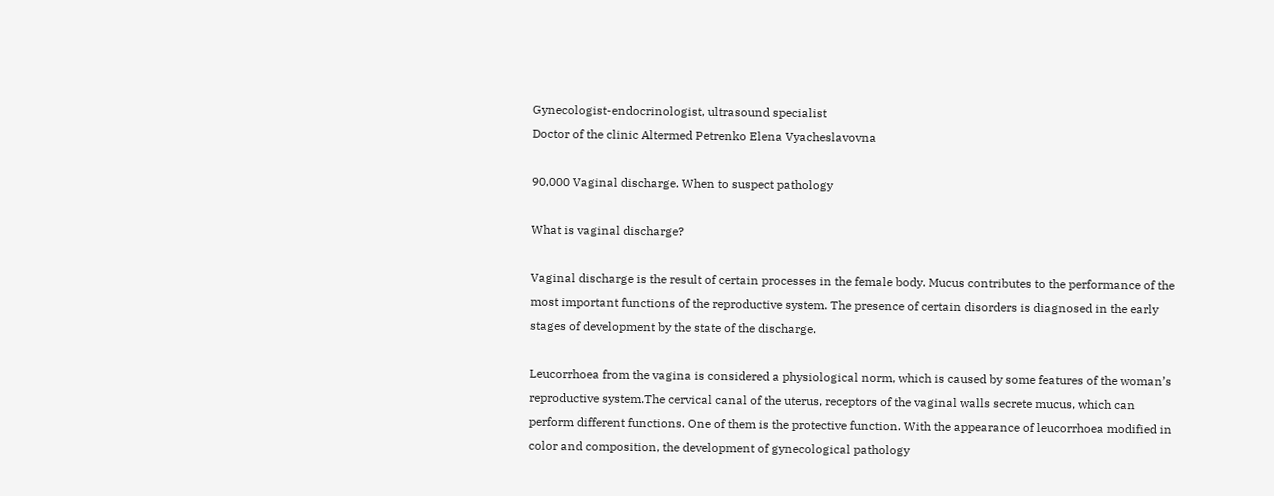Gynecologist-endocrinologist, ultrasound specialist
Doctor of the clinic Altermed Petrenko Elena Vyacheslavovna

90,000 Vaginal discharge. When to suspect pathology

What is vaginal discharge?

Vaginal discharge is the result of certain processes in the female body. Mucus contributes to the performance of the most important functions of the reproductive system. The presence of certain disorders is diagnosed in the early stages of development by the state of the discharge.

Leucorrhoea from the vagina is considered a physiological norm, which is caused by some features of the woman’s reproductive system.The cervical canal of the uterus, receptors of the vaginal walls secrete mucus, which can perform different functions. One of them is the protective function. With the appearance of leucorrhoea modified in color and composition, the development of gynecological pathology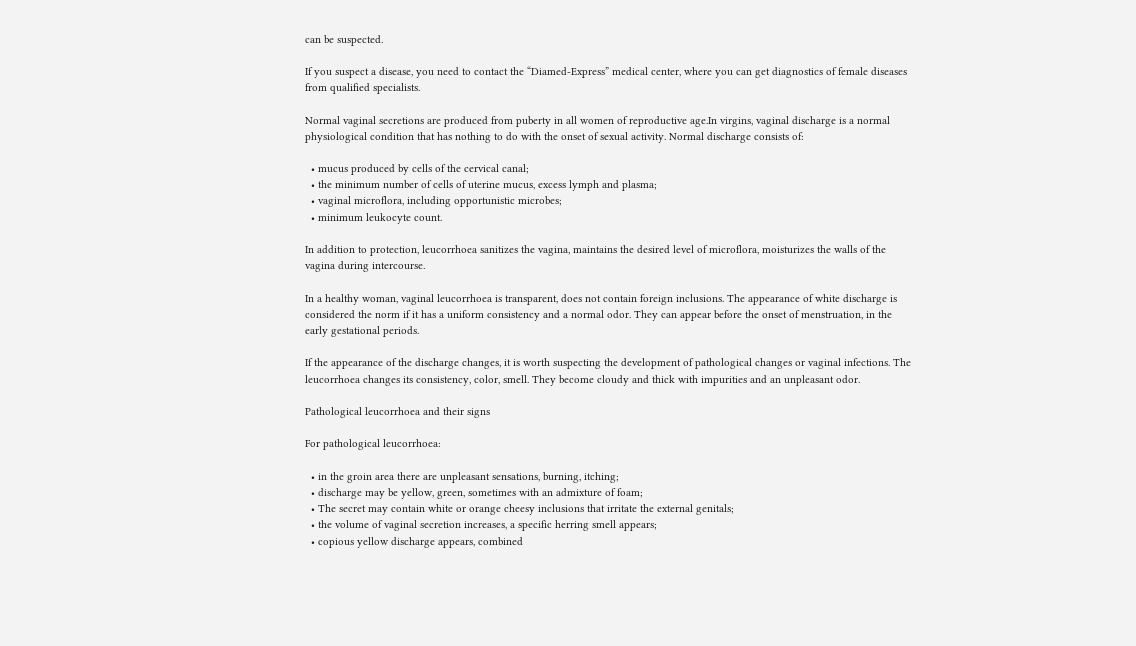can be suspected.

If you suspect a disease, you need to contact the “Diamed-Express” medical center, where you can get diagnostics of female diseases from qualified specialists.

Normal vaginal secretions are produced from puberty in all women of reproductive age.In virgins, vaginal discharge is a normal physiological condition that has nothing to do with the onset of sexual activity. Normal discharge consists of:

  • mucus produced by cells of the cervical canal;
  • the minimum number of cells of uterine mucus, excess lymph and plasma;
  • vaginal microflora, including opportunistic microbes;
  • minimum leukocyte count.

In addition to protection, leucorrhoea sanitizes the vagina, maintains the desired level of microflora, moisturizes the walls of the vagina during intercourse.

In a healthy woman, vaginal leucorrhoea is transparent, does not contain foreign inclusions. The appearance of white discharge is considered the norm if it has a uniform consistency and a normal odor. They can appear before the onset of menstruation, in the early gestational periods.

If the appearance of the discharge changes, it is worth suspecting the development of pathological changes or vaginal infections. The leucorrhoea changes its consistency, color, smell. They become cloudy and thick with impurities and an unpleasant odor.

Pathological leucorrhoea and their signs

For pathological leucorrhoea:

  • in the groin area there are unpleasant sensations, burning, itching;
  • discharge may be yellow, green, sometimes with an admixture of foam;
  • The secret may contain white or orange cheesy inclusions that irritate the external genitals;
  • the volume of vaginal secretion increases, a specific herring smell appears;
  • copious yellow discharge appears, combined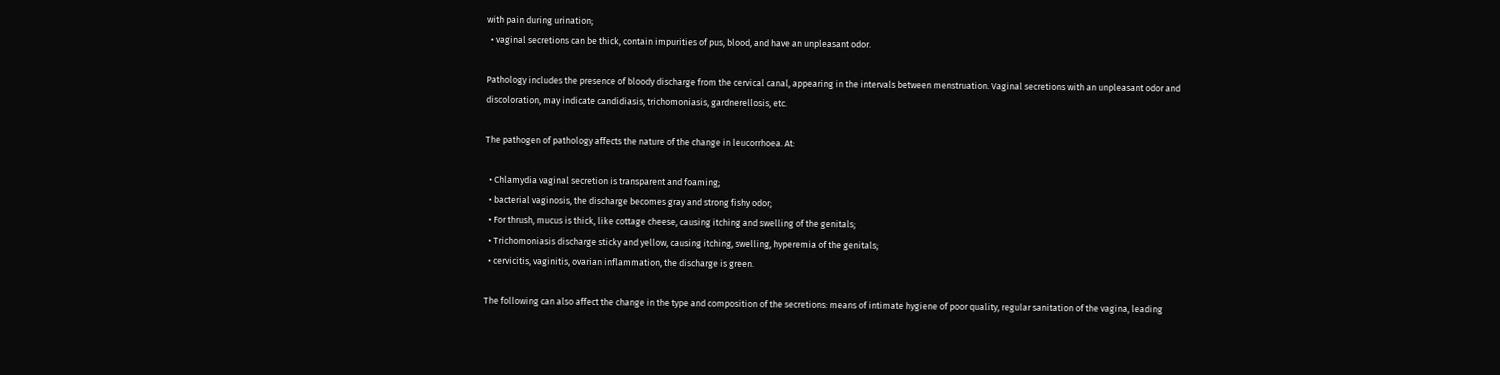with pain during urination;
  • vaginal secretions can be thick, contain impurities of pus, blood, and have an unpleasant odor.

Pathology includes the presence of bloody discharge from the cervical canal, appearing in the intervals between menstruation. Vaginal secretions with an unpleasant odor and discoloration, may indicate candidiasis, trichomoniasis, gardnerellosis, etc.

The pathogen of pathology affects the nature of the change in leucorrhoea. At:

  • Chlamydia vaginal secretion is transparent and foaming;
  • bacterial vaginosis, the discharge becomes gray and strong fishy odor;
  • For thrush, mucus is thick, like cottage cheese, causing itching and swelling of the genitals;
  • Trichomoniasis discharge sticky and yellow, causing itching, swelling, hyperemia of the genitals;
  • cervicitis, vaginitis, ovarian inflammation, the discharge is green.

The following can also affect the change in the type and composition of the secretions: means of intimate hygiene of poor quality, regular sanitation of the vagina, leading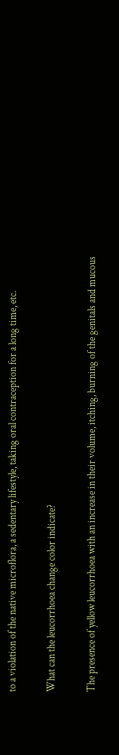to a violation of the native microflora, a sedentary lifestyle, taking oral contraception for a long time, etc.

What can the leucorrhoea change color indicate?

The presence of yellow leucorrhoea with an increase in their volume, itching, burning of the genitals and mucous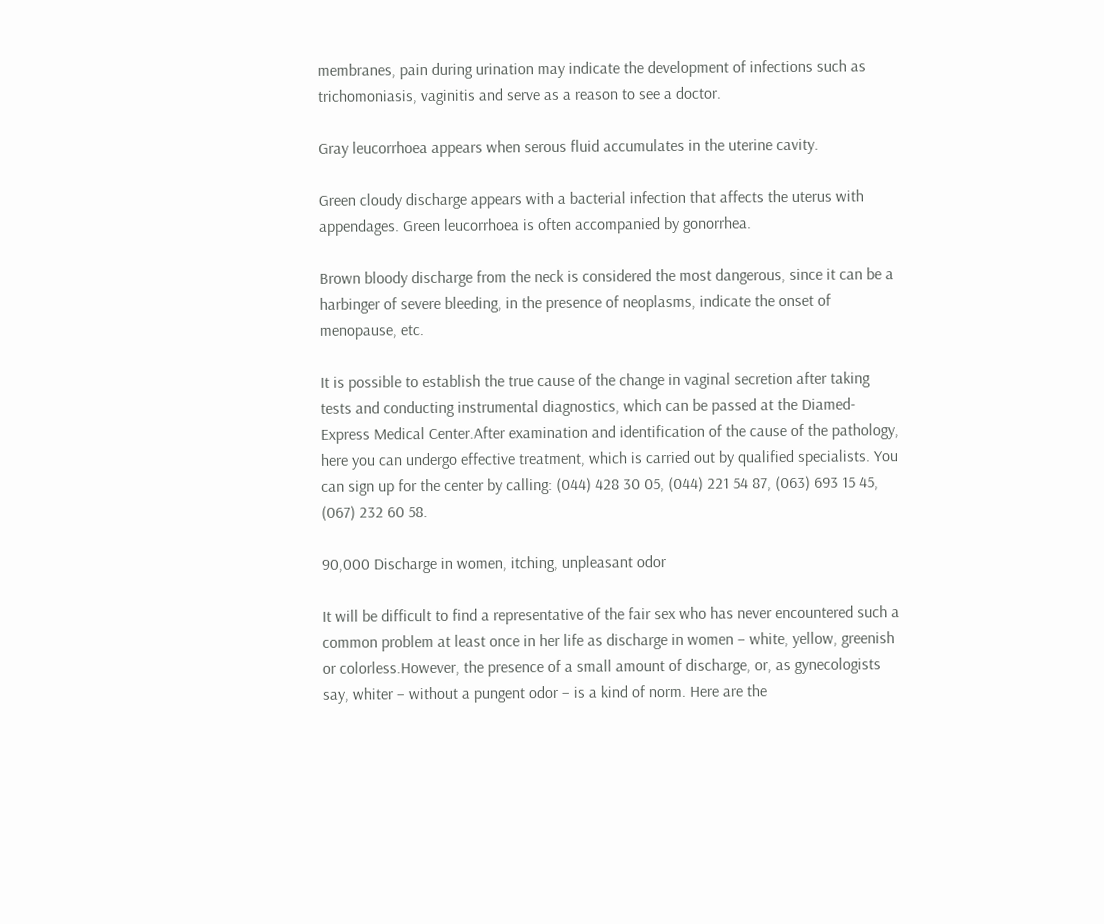membranes, pain during urination may indicate the development of infections such as trichomoniasis, vaginitis and serve as a reason to see a doctor.

Gray leucorrhoea appears when serous fluid accumulates in the uterine cavity.

Green cloudy discharge appears with a bacterial infection that affects the uterus with appendages. Green leucorrhoea is often accompanied by gonorrhea.

Brown bloody discharge from the neck is considered the most dangerous, since it can be a harbinger of severe bleeding, in the presence of neoplasms, indicate the onset of menopause, etc.

It is possible to establish the true cause of the change in vaginal secretion after taking tests and conducting instrumental diagnostics, which can be passed at the Diamed-Express Medical Center.After examination and identification of the cause of the pathology, here you can undergo effective treatment, which is carried out by qualified specialists. You can sign up for the center by calling: (044) 428 30 05, (044) 221 54 87, (063) 693 15 45, (067) 232 60 58.

90,000 Discharge in women, itching, unpleasant odor

It will be difficult to find a representative of the fair sex who has never encountered such a common problem at least once in her life as discharge in women – white, yellow, greenish or colorless.However, the presence of a small amount of discharge, or, as gynecologists say, whiter – without a pungent odor – is a kind of norm. Here are the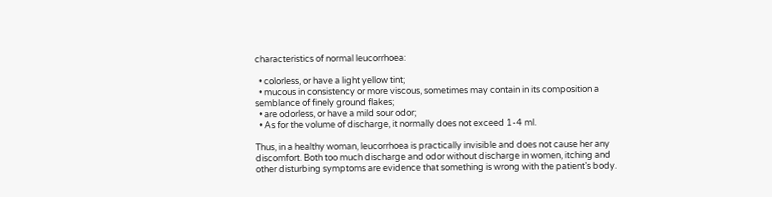characteristics of normal leucorrhoea:

  • colorless, or have a light yellow tint;
  • mucous in consistency or more viscous, sometimes may contain in its composition a semblance of finely ground flakes;
  • are odorless, or have a mild sour odor;
  • As for the volume of discharge, it normally does not exceed 1-4 ml.

Thus, in a healthy woman, leucorrhoea is practically invisible and does not cause her any discomfort. Both too much discharge and odor without discharge in women, itching and other disturbing symptoms are evidence that something is wrong with the patient’s body.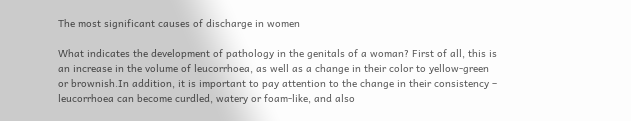The most significant causes of discharge in women

What indicates the development of pathology in the genitals of a woman? First of all, this is an increase in the volume of leucorrhoea, as well as a change in their color to yellow-green or brownish.In addition, it is important to pay attention to the change in their consistency – leucorrhoea can become curdled, watery or foam-like, and also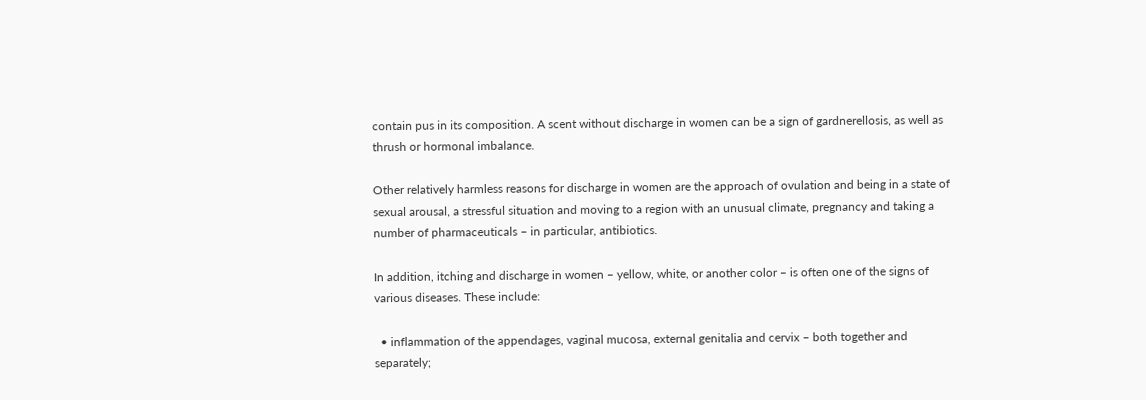contain pus in its composition. A scent without discharge in women can be a sign of gardnerellosis, as well as thrush or hormonal imbalance.

Other relatively harmless reasons for discharge in women are the approach of ovulation and being in a state of sexual arousal, a stressful situation and moving to a region with an unusual climate, pregnancy and taking a number of pharmaceuticals – in particular, antibiotics.

In addition, itching and discharge in women – yellow, white, or another color – is often one of the signs of various diseases. These include:

  • inflammation of the appendages, vaginal mucosa, external genitalia and cervix – both together and separately;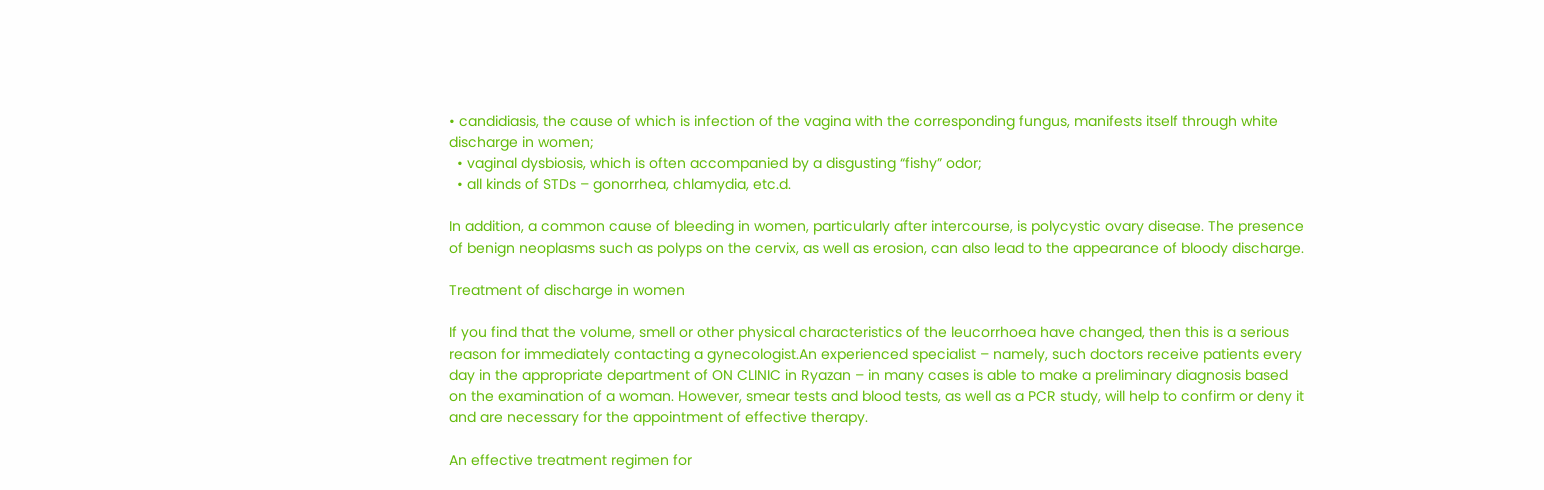• candidiasis, the cause of which is infection of the vagina with the corresponding fungus, manifests itself through white discharge in women;
  • vaginal dysbiosis, which is often accompanied by a disgusting “fishy” odor;
  • all kinds of STDs – gonorrhea, chlamydia, etc.d.

In addition, a common cause of bleeding in women, particularly after intercourse, is polycystic ovary disease. The presence of benign neoplasms such as polyps on the cervix, as well as erosion, can also lead to the appearance of bloody discharge.

Treatment of discharge in women

If you find that the volume, smell or other physical characteristics of the leucorrhoea have changed, then this is a serious reason for immediately contacting a gynecologist.An experienced specialist – namely, such doctors receive patients every day in the appropriate department of ON CLINIC in Ryazan – in many cases is able to make a preliminary diagnosis based on the examination of a woman. However, smear tests and blood tests, as well as a PCR study, will help to confirm or deny it and are necessary for the appointment of effective therapy.

An effective treatment regimen for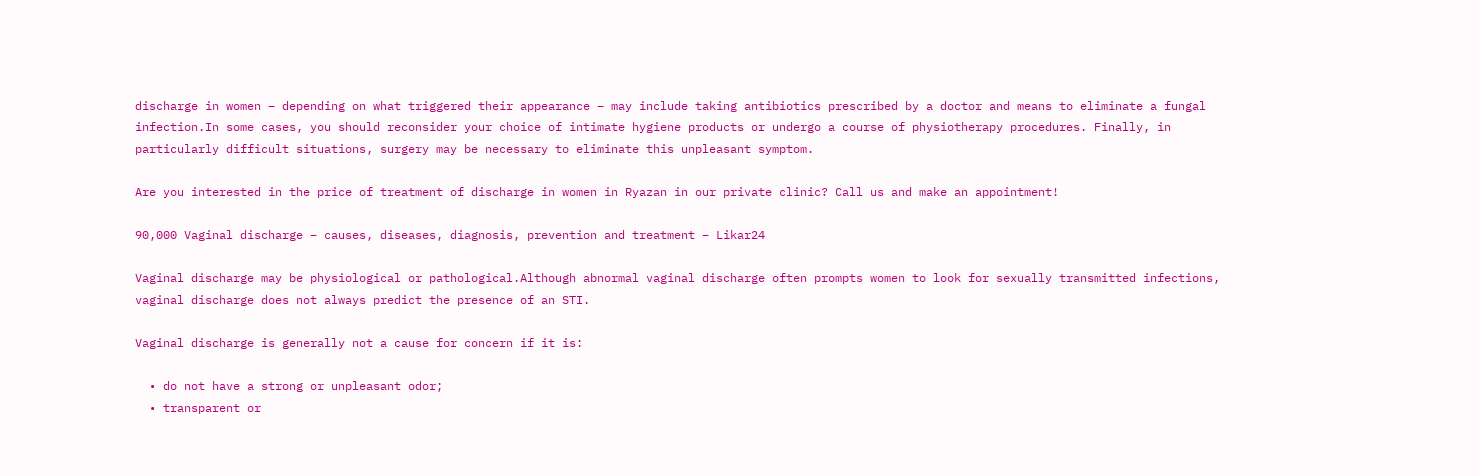discharge in women – depending on what triggered their appearance – may include taking antibiotics prescribed by a doctor and means to eliminate a fungal infection.In some cases, you should reconsider your choice of intimate hygiene products or undergo a course of physiotherapy procedures. Finally, in particularly difficult situations, surgery may be necessary to eliminate this unpleasant symptom.

Are you interested in the price of treatment of discharge in women in Ryazan in our private clinic? Call us and make an appointment!

90,000 Vaginal discharge – causes, diseases, diagnosis, prevention and treatment – Likar24

Vaginal discharge may be physiological or pathological.Although abnormal vaginal discharge often prompts women to look for sexually transmitted infections, vaginal discharge does not always predict the presence of an STI.

Vaginal discharge is generally not a cause for concern if it is:

  • do not have a strong or unpleasant odor;
  • transparent or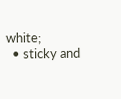white;
  • sticky and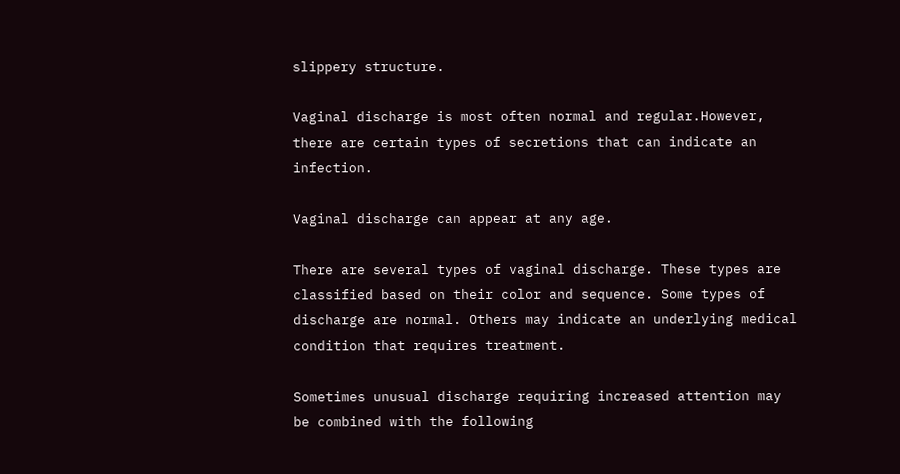slippery structure.

Vaginal discharge is most often normal and regular.However, there are certain types of secretions that can indicate an infection.

Vaginal discharge can appear at any age.

There are several types of vaginal discharge. These types are classified based on their color and sequence. Some types of discharge are normal. Others may indicate an underlying medical condition that requires treatment.

Sometimes unusual discharge requiring increased attention may be combined with the following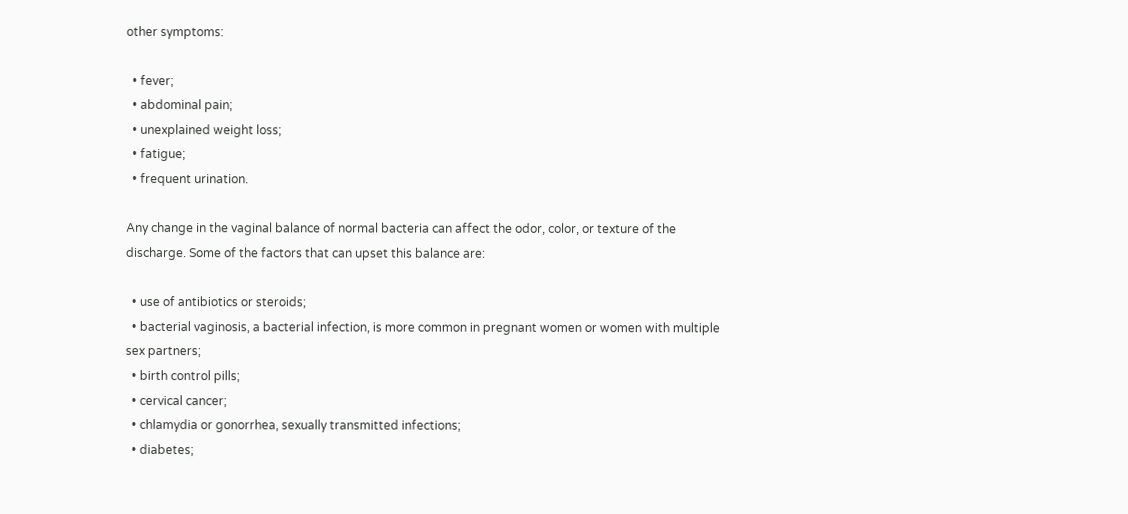other symptoms:

  • fever;
  • abdominal pain;
  • unexplained weight loss;
  • fatigue;
  • frequent urination.

Any change in the vaginal balance of normal bacteria can affect the odor, color, or texture of the discharge. Some of the factors that can upset this balance are:

  • use of antibiotics or steroids;
  • bacterial vaginosis, a bacterial infection, is more common in pregnant women or women with multiple sex partners;
  • birth control pills;
  • cervical cancer;
  • chlamydia or gonorrhea, sexually transmitted infections;
  • diabetes;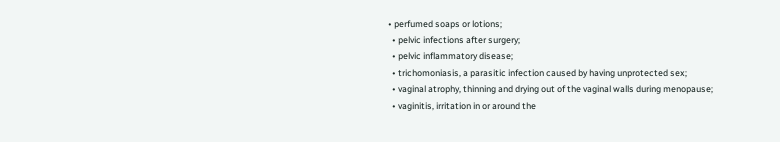• perfumed soaps or lotions;
  • pelvic infections after surgery;
  • pelvic inflammatory disease;
  • trichomoniasis, a parasitic infection caused by having unprotected sex;
  • vaginal atrophy, thinning and drying out of the vaginal walls during menopause;
  • vaginitis, irritation in or around the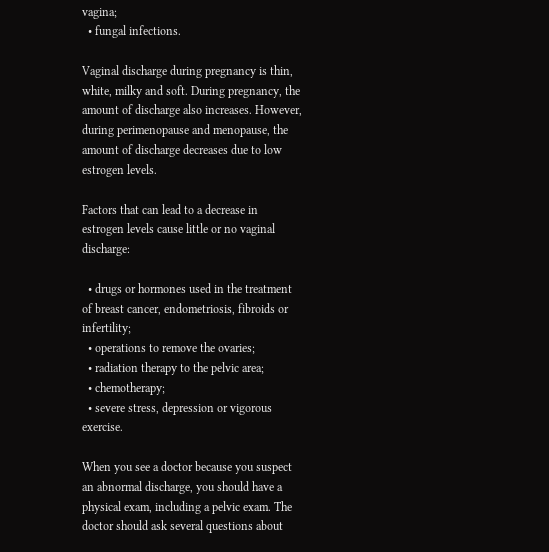vagina;
  • fungal infections.

Vaginal discharge during pregnancy is thin, white, milky and soft. During pregnancy, the amount of discharge also increases. However, during perimenopause and menopause, the amount of discharge decreases due to low estrogen levels.

Factors that can lead to a decrease in estrogen levels cause little or no vaginal discharge:

  • drugs or hormones used in the treatment of breast cancer, endometriosis, fibroids or infertility;
  • operations to remove the ovaries;
  • radiation therapy to the pelvic area;
  • chemotherapy;
  • severe stress, depression or vigorous exercise.

When you see a doctor because you suspect an abnormal discharge, you should have a physical exam, including a pelvic exam. The doctor should ask several questions about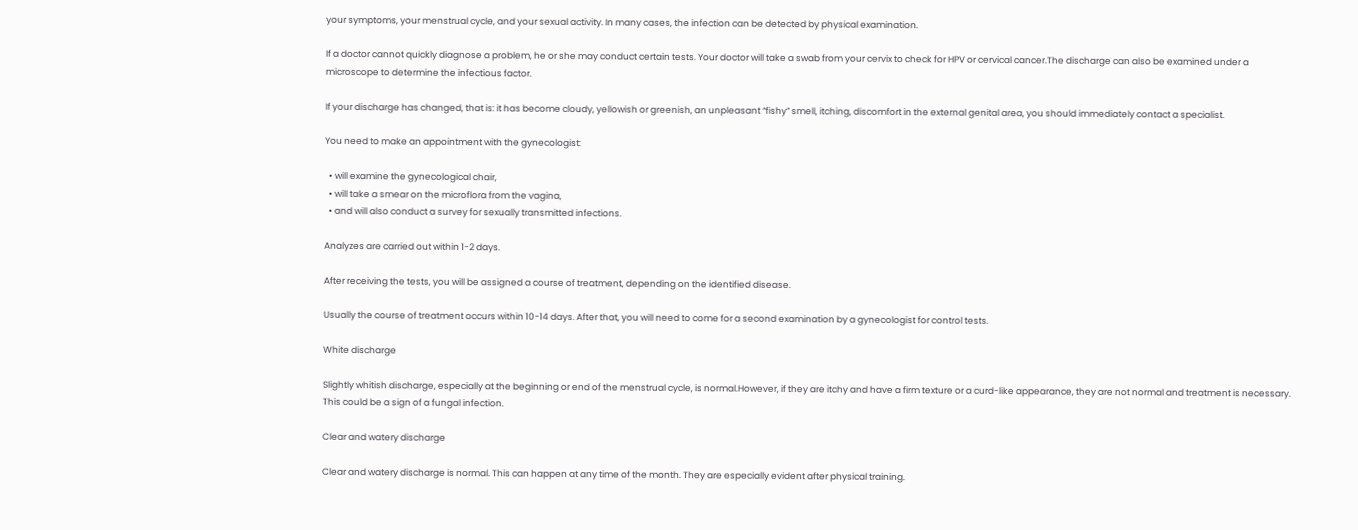your symptoms, your menstrual cycle, and your sexual activity. In many cases, the infection can be detected by physical examination.

If a doctor cannot quickly diagnose a problem, he or she may conduct certain tests. Your doctor will take a swab from your cervix to check for HPV or cervical cancer.The discharge can also be examined under a microscope to determine the infectious factor.

If your discharge has changed, that is: it has become cloudy, yellowish or greenish, an unpleasant “fishy” smell, itching, discomfort in the external genital area, you should immediately contact a specialist.

You need to make an appointment with the gynecologist:

  • will examine the gynecological chair,
  • will take a smear on the microflora from the vagina,
  • and will also conduct a survey for sexually transmitted infections.

Analyzes are carried out within 1-2 days.

After receiving the tests, you will be assigned a course of treatment, depending on the identified disease.

Usually the course of treatment occurs within 10-14 days. After that, you will need to come for a second examination by a gynecologist for control tests.

White discharge

Slightly whitish discharge, especially at the beginning or end of the menstrual cycle, is normal.However, if they are itchy and have a firm texture or a curd-like appearance, they are not normal and treatment is necessary. This could be a sign of a fungal infection.

Clear and watery discharge

Clear and watery discharge is normal. This can happen at any time of the month. They are especially evident after physical training.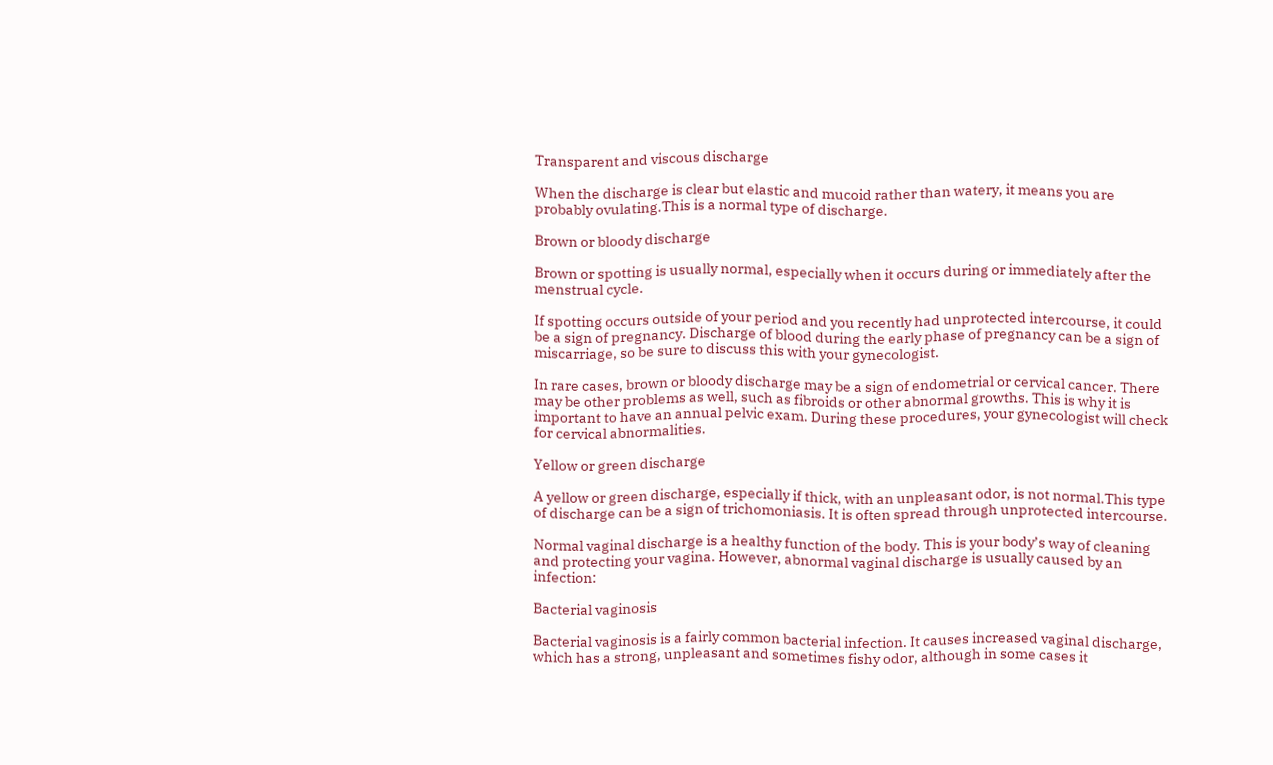Transparent and viscous discharge

When the discharge is clear but elastic and mucoid rather than watery, it means you are probably ovulating.This is a normal type of discharge.

Brown or bloody discharge

Brown or spotting is usually normal, especially when it occurs during or immediately after the menstrual cycle.

If spotting occurs outside of your period and you recently had unprotected intercourse, it could be a sign of pregnancy. Discharge of blood during the early phase of pregnancy can be a sign of miscarriage, so be sure to discuss this with your gynecologist.

In rare cases, brown or bloody discharge may be a sign of endometrial or cervical cancer. There may be other problems as well, such as fibroids or other abnormal growths. This is why it is important to have an annual pelvic exam. During these procedures, your gynecologist will check for cervical abnormalities.

Yellow or green discharge

A yellow or green discharge, especially if thick, with an unpleasant odor, is not normal.This type of discharge can be a sign of trichomoniasis. It is often spread through unprotected intercourse.

Normal vaginal discharge is a healthy function of the body. This is your body’s way of cleaning and protecting your vagina. However, abnormal vaginal discharge is usually caused by an infection:

Bacterial vaginosis

Bacterial vaginosis is a fairly common bacterial infection. It causes increased vaginal discharge, which has a strong, unpleasant and sometimes fishy odor, although in some cases it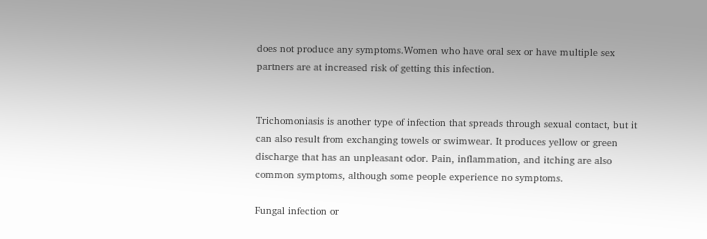does not produce any symptoms.Women who have oral sex or have multiple sex partners are at increased risk of getting this infection.


Trichomoniasis is another type of infection that spreads through sexual contact, but it can also result from exchanging towels or swimwear. It produces yellow or green discharge that has an unpleasant odor. Pain, inflammation, and itching are also common symptoms, although some people experience no symptoms.

Fungal infection or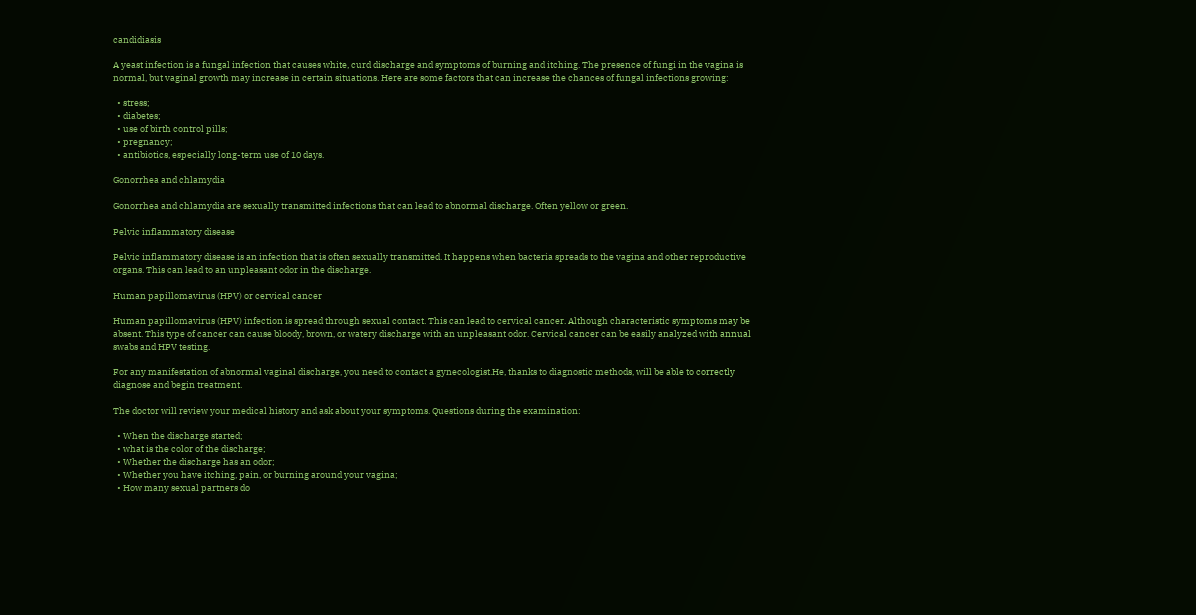candidiasis

A yeast infection is a fungal infection that causes white, curd discharge and symptoms of burning and itching. The presence of fungi in the vagina is normal, but vaginal growth may increase in certain situations. Here are some factors that can increase the chances of fungal infections growing:

  • stress;
  • diabetes;
  • use of birth control pills;
  • pregnancy;
  • antibiotics, especially long-term use of 10 days.

Gonorrhea and chlamydia

Gonorrhea and chlamydia are sexually transmitted infections that can lead to abnormal discharge. Often yellow or green.

Pelvic inflammatory disease

Pelvic inflammatory disease is an infection that is often sexually transmitted. It happens when bacteria spreads to the vagina and other reproductive organs. This can lead to an unpleasant odor in the discharge.

Human papillomavirus (HPV) or cervical cancer

Human papillomavirus (HPV) infection is spread through sexual contact. This can lead to cervical cancer. Although characteristic symptoms may be absent. This type of cancer can cause bloody, brown, or watery discharge with an unpleasant odor. Cervical cancer can be easily analyzed with annual swabs and HPV testing.

For any manifestation of abnormal vaginal discharge, you need to contact a gynecologist.He, thanks to diagnostic methods, will be able to correctly diagnose and begin treatment.

The doctor will review your medical history and ask about your symptoms. Questions during the examination:

  • When the discharge started;
  • what is the color of the discharge;
  • Whether the discharge has an odor;
  • Whether you have itching, pain, or burning around your vagina;
  • How many sexual partners do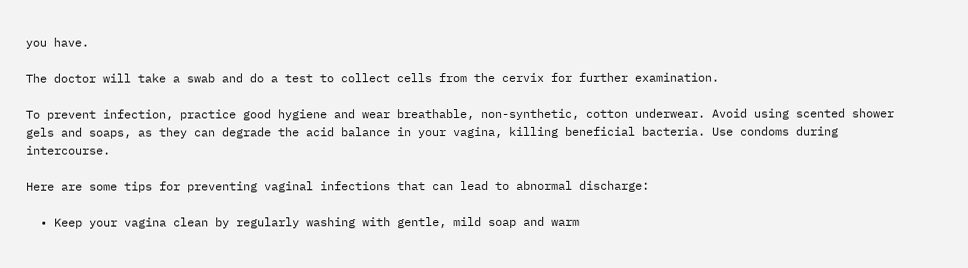you have.

The doctor will take a swab and do a test to collect cells from the cervix for further examination.

To prevent infection, practice good hygiene and wear breathable, non-synthetic, cotton underwear. Avoid using scented shower gels and soaps, as they can degrade the acid balance in your vagina, killing beneficial bacteria. Use condoms during intercourse.

Here are some tips for preventing vaginal infections that can lead to abnormal discharge:

  • Keep your vagina clean by regularly washing with gentle, mild soap and warm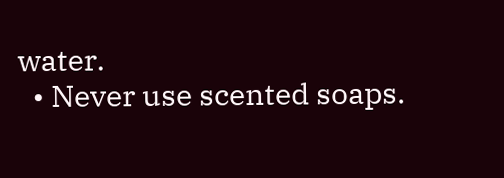water.
  • Never use scented soaps.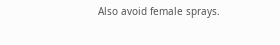Also avoid female sprays.